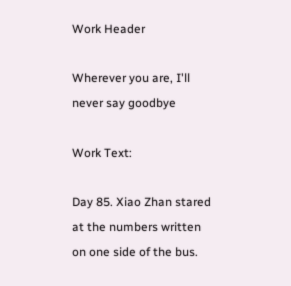Work Header

Wherever you are, I'll never say goodbye

Work Text:

Day 85. Xiao Zhan stared at the numbers written on one side of the bus.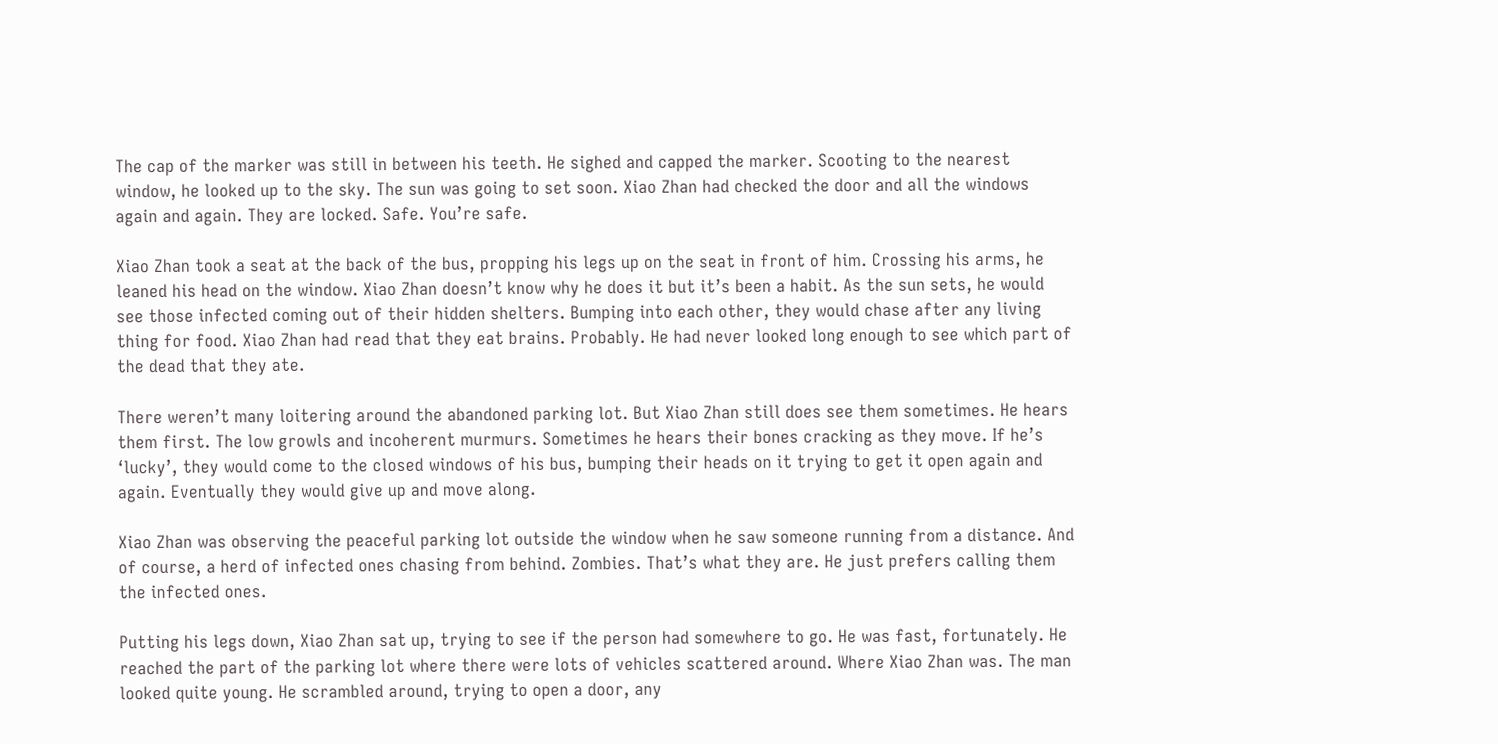The cap of the marker was still in between his teeth. He sighed and capped the marker. Scooting to the nearest window, he looked up to the sky. The sun was going to set soon. Xiao Zhan had checked the door and all the windows again and again. They are locked. Safe. You’re safe.

Xiao Zhan took a seat at the back of the bus, propping his legs up on the seat in front of him. Crossing his arms, he leaned his head on the window. Xiao Zhan doesn’t know why he does it but it’s been a habit. As the sun sets, he would see those infected coming out of their hidden shelters. Bumping into each other, they would chase after any living thing for food. Xiao Zhan had read that they eat brains. Probably. He had never looked long enough to see which part of the dead that they ate.

There weren’t many loitering around the abandoned parking lot. But Xiao Zhan still does see them sometimes. He hears them first. The low growls and incoherent murmurs. Sometimes he hears their bones cracking as they move. If he’s ‘lucky’, they would come to the closed windows of his bus, bumping their heads on it trying to get it open again and again. Eventually they would give up and move along.

Xiao Zhan was observing the peaceful parking lot outside the window when he saw someone running from a distance. And of course, a herd of infected ones chasing from behind. Zombies. That’s what they are. He just prefers calling them the infected ones.

Putting his legs down, Xiao Zhan sat up, trying to see if the person had somewhere to go. He was fast, fortunately. He reached the part of the parking lot where there were lots of vehicles scattered around. Where Xiao Zhan was. The man looked quite young. He scrambled around, trying to open a door, any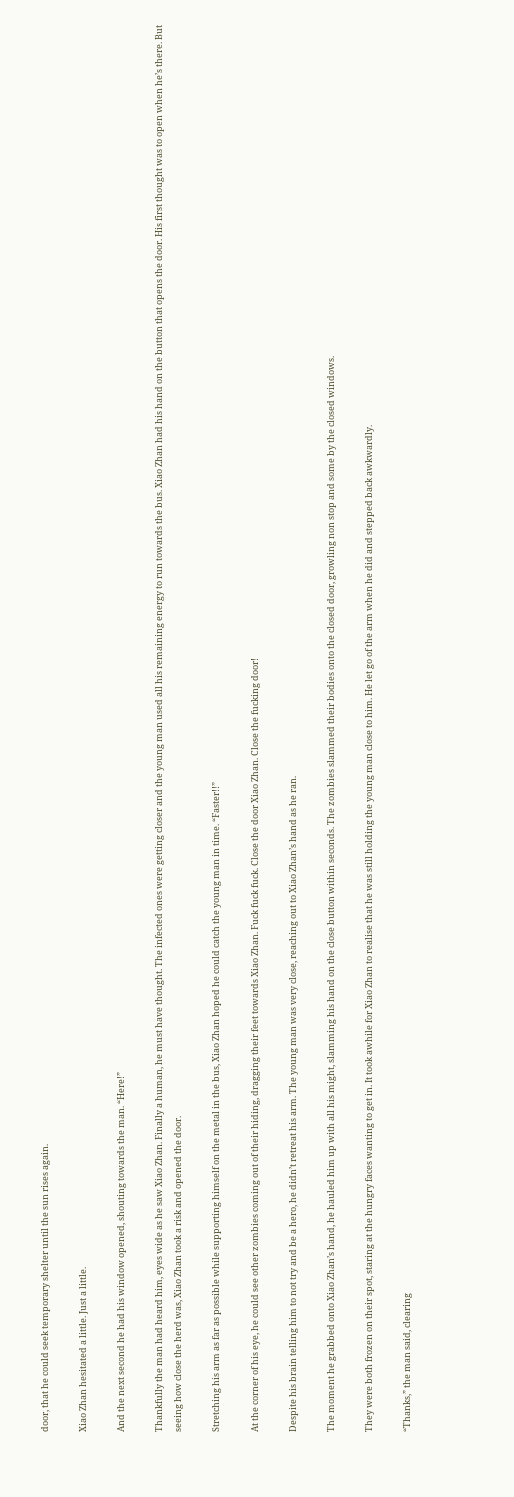door, that he could seek temporary shelter until the sun rises again.

Xiao Zhan hesitated a little. Just a little.

And the next second he had his window opened, shouting towards the man. “Here!”

Thankfully the man had heard him, eyes wide as he saw Xiao Zhan. Finally a human, he must have thought. The infected ones were getting closer and the young man used all his remaining energy to run towards the bus. Xiao Zhan had his hand on the button that opens the door. His first thought was to open when he’s there. But seeing how close the herd was, Xiao Zhan took a risk and opened the door.

Stretching his arm as far as possible while supporting himself on the metal in the bus, Xiao Zhan hoped he could catch the young man in time. “Faster!!”

At the corner of his eye, he could see other zombies coming out of their hiding, dragging their feet towards Xiao Zhan. Fuck fuck fuck. Close the door Xiao Zhan. Close the fucking door!

Despite his brain telling him to not try and be a hero, he didn’t retreat his arm. The young man was very close, reaching out to Xiao Zhan’s hand as he ran.

The moment he grabbed onto Xiao Zhan’s hand, he hauled him up with all his might, slamming his hand on the close button within seconds. The zombies slammed their bodies onto the closed door, growling non stop and some by the closed windows.

They were both frozen on their spot, staring at the hungry faces wanting to get in. It took awhile for Xiao Zhan to realise that he was still holding the young man close to him. He let go of the arm when he did and stepped back awkwardly.

“Thanks,” the man said, clearing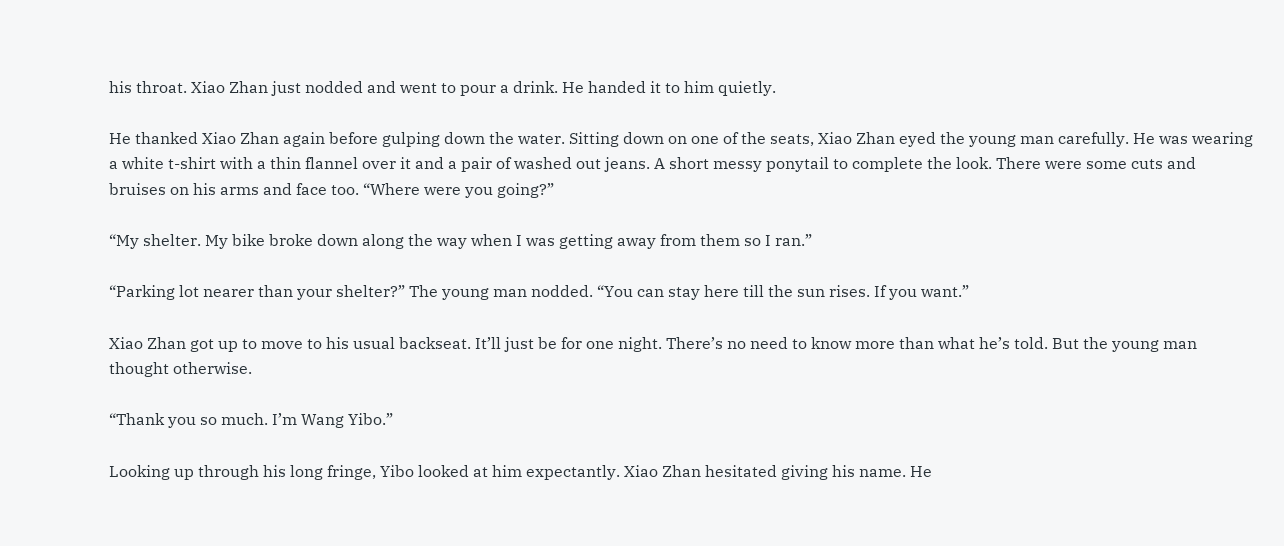his throat. Xiao Zhan just nodded and went to pour a drink. He handed it to him quietly.

He thanked Xiao Zhan again before gulping down the water. Sitting down on one of the seats, Xiao Zhan eyed the young man carefully. He was wearing a white t-shirt with a thin flannel over it and a pair of washed out jeans. A short messy ponytail to complete the look. There were some cuts and bruises on his arms and face too. “Where were you going?”

“My shelter. My bike broke down along the way when I was getting away from them so I ran.”

“Parking lot nearer than your shelter?” The young man nodded. “You can stay here till the sun rises. If you want.”

Xiao Zhan got up to move to his usual backseat. It’ll just be for one night. There’s no need to know more than what he’s told. But the young man thought otherwise.

“Thank you so much. I’m Wang Yibo.”

Looking up through his long fringe, Yibo looked at him expectantly. Xiao Zhan hesitated giving his name. He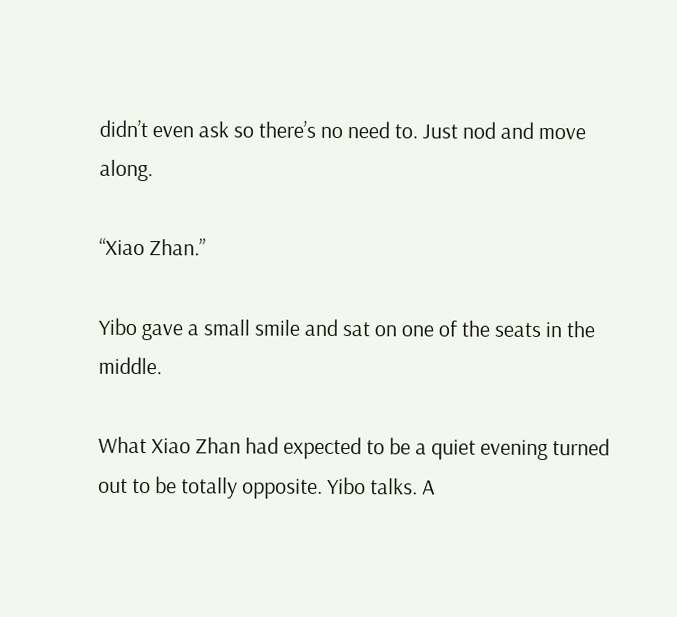didn’t even ask so there’s no need to. Just nod and move along.

“Xiao Zhan.”

Yibo gave a small smile and sat on one of the seats in the middle.

What Xiao Zhan had expected to be a quiet evening turned out to be totally opposite. Yibo talks. A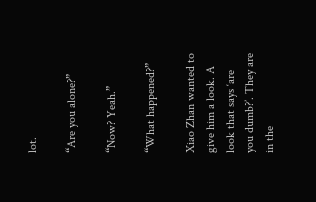lot.

“Are you alone?”

“Now? Yeah.”

“What happened?”

Xiao Zhan wanted to give him a look. A look that says ‘are you dumb?’. They are in the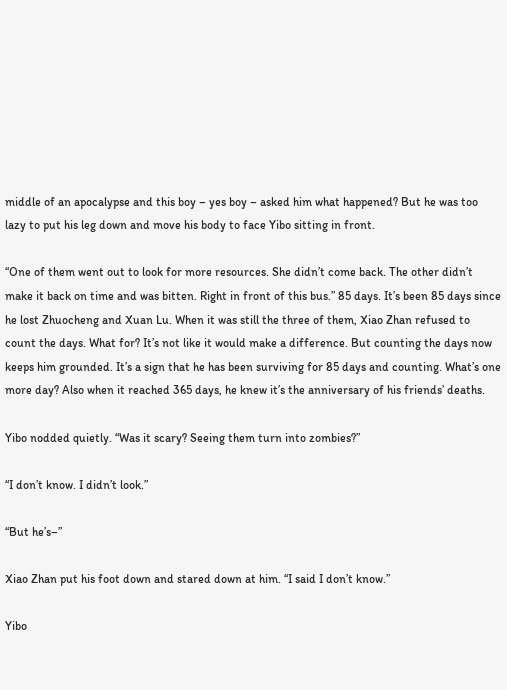middle of an apocalypse and this boy – yes boy – asked him what happened? But he was too lazy to put his leg down and move his body to face Yibo sitting in front.

“One of them went out to look for more resources. She didn’t come back. The other didn’t make it back on time and was bitten. Right in front of this bus.” 85 days. It’s been 85 days since he lost Zhuocheng and Xuan Lu. When it was still the three of them, Xiao Zhan refused to count the days. What for? It’s not like it would make a difference. But counting the days now keeps him grounded. It’s a sign that he has been surviving for 85 days and counting. What’s one more day? Also when it reached 365 days, he knew it’s the anniversary of his friends’ deaths.

Yibo nodded quietly. “Was it scary? Seeing them turn into zombies?”

“I don’t know. I didn’t look.”

“But he’s–”

Xiao Zhan put his foot down and stared down at him. “I said I don’t know.”

Yibo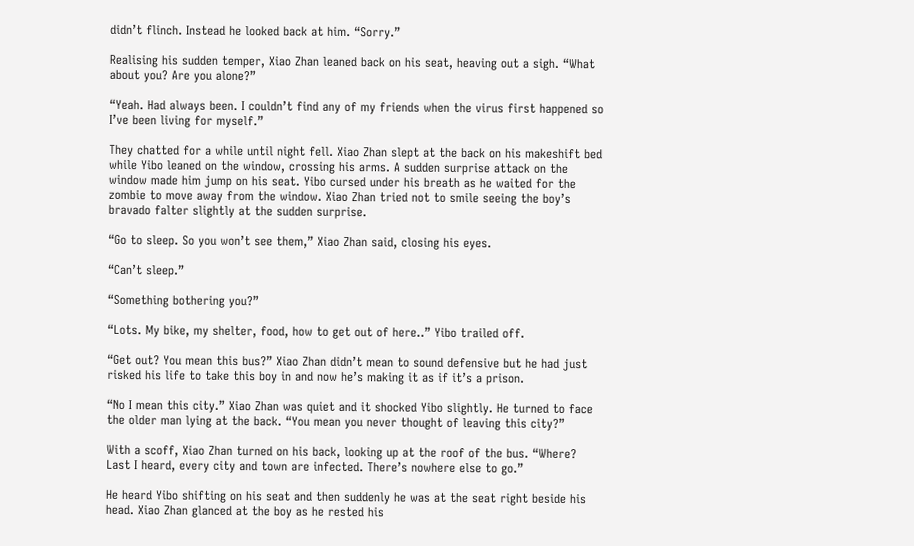didn’t flinch. Instead he looked back at him. “Sorry.”

Realising his sudden temper, Xiao Zhan leaned back on his seat, heaving out a sigh. “What about you? Are you alone?”

“Yeah. Had always been. I couldn’t find any of my friends when the virus first happened so I’ve been living for myself.”

They chatted for a while until night fell. Xiao Zhan slept at the back on his makeshift bed while Yibo leaned on the window, crossing his arms. A sudden surprise attack on the window made him jump on his seat. Yibo cursed under his breath as he waited for the zombie to move away from the window. Xiao Zhan tried not to smile seeing the boy’s bravado falter slightly at the sudden surprise.

“Go to sleep. So you won’t see them,” Xiao Zhan said, closing his eyes.

“Can’t sleep.”

“Something bothering you?”

“Lots. My bike, my shelter, food, how to get out of here..” Yibo trailed off.

“Get out? You mean this bus?” Xiao Zhan didn’t mean to sound defensive but he had just risked his life to take this boy in and now he’s making it as if it’s a prison.

“No I mean this city.” Xiao Zhan was quiet and it shocked Yibo slightly. He turned to face the older man lying at the back. “You mean you never thought of leaving this city?”

With a scoff, Xiao Zhan turned on his back, looking up at the roof of the bus. “Where? Last I heard, every city and town are infected. There’s nowhere else to go.”

He heard Yibo shifting on his seat and then suddenly he was at the seat right beside his head. Xiao Zhan glanced at the boy as he rested his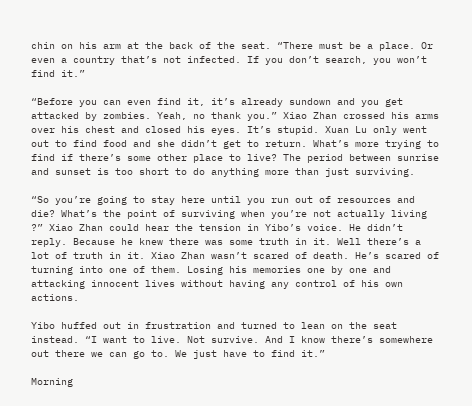chin on his arm at the back of the seat. “There must be a place. Or even a country that’s not infected. If you don’t search, you won’t find it.”

“Before you can even find it, it’s already sundown and you get attacked by zombies. Yeah, no thank you.” Xiao Zhan crossed his arms over his chest and closed his eyes. It’s stupid. Xuan Lu only went out to find food and she didn’t get to return. What’s more trying to find if there’s some other place to live? The period between sunrise and sunset is too short to do anything more than just surviving.

“So you’re going to stay here until you run out of resources and die? What’s the point of surviving when you’re not actually living ?” Xiao Zhan could hear the tension in Yibo’s voice. He didn’t reply. Because he knew there was some truth in it. Well there’s a lot of truth in it. Xiao Zhan wasn’t scared of death. He’s scared of turning into one of them. Losing his memories one by one and attacking innocent lives without having any control of his own actions.

Yibo huffed out in frustration and turned to lean on the seat instead. “I want to live. Not survive. And I know there’s somewhere out there we can go to. We just have to find it.”

Morning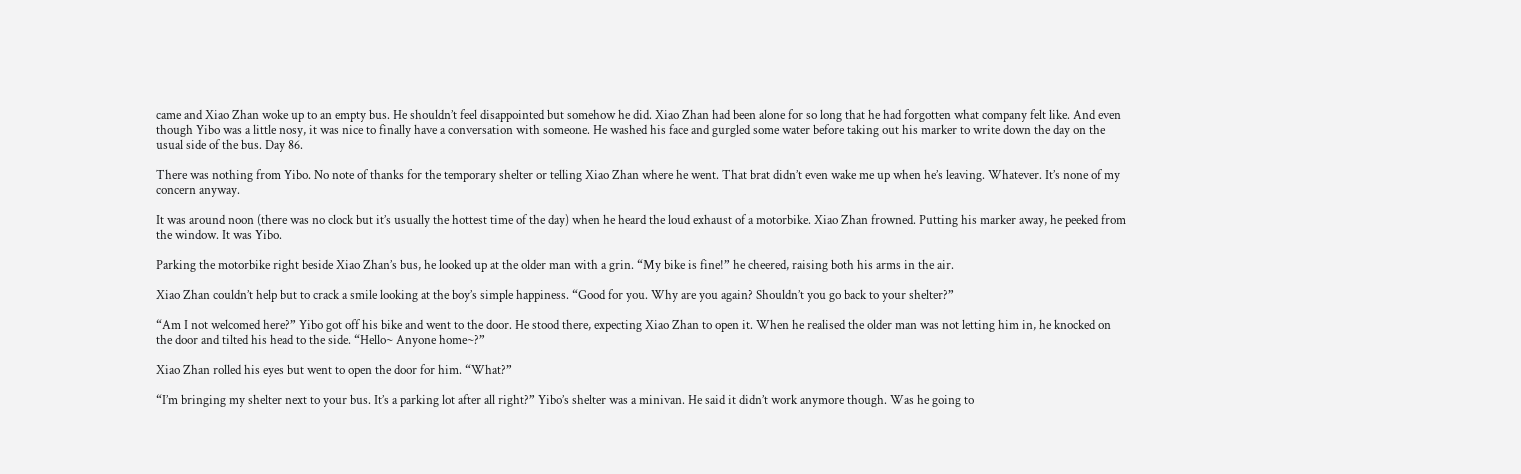came and Xiao Zhan woke up to an empty bus. He shouldn’t feel disappointed but somehow he did. Xiao Zhan had been alone for so long that he had forgotten what company felt like. And even though Yibo was a little nosy, it was nice to finally have a conversation with someone. He washed his face and gurgled some water before taking out his marker to write down the day on the usual side of the bus. Day 86.

There was nothing from Yibo. No note of thanks for the temporary shelter or telling Xiao Zhan where he went. That brat didn’t even wake me up when he’s leaving. Whatever. It’s none of my concern anyway.

It was around noon (there was no clock but it’s usually the hottest time of the day) when he heard the loud exhaust of a motorbike. Xiao Zhan frowned. Putting his marker away, he peeked from the window. It was Yibo.

Parking the motorbike right beside Xiao Zhan’s bus, he looked up at the older man with a grin. “My bike is fine!” he cheered, raising both his arms in the air.

Xiao Zhan couldn’t help but to crack a smile looking at the boy’s simple happiness. “Good for you. Why are you again? Shouldn’t you go back to your shelter?”

“Am I not welcomed here?” Yibo got off his bike and went to the door. He stood there, expecting Xiao Zhan to open it. When he realised the older man was not letting him in, he knocked on the door and tilted his head to the side. “Hello~ Anyone home~?”

Xiao Zhan rolled his eyes but went to open the door for him. “What?”

“I’m bringing my shelter next to your bus. It’s a parking lot after all right?” Yibo’s shelter was a minivan. He said it didn’t work anymore though. Was he going to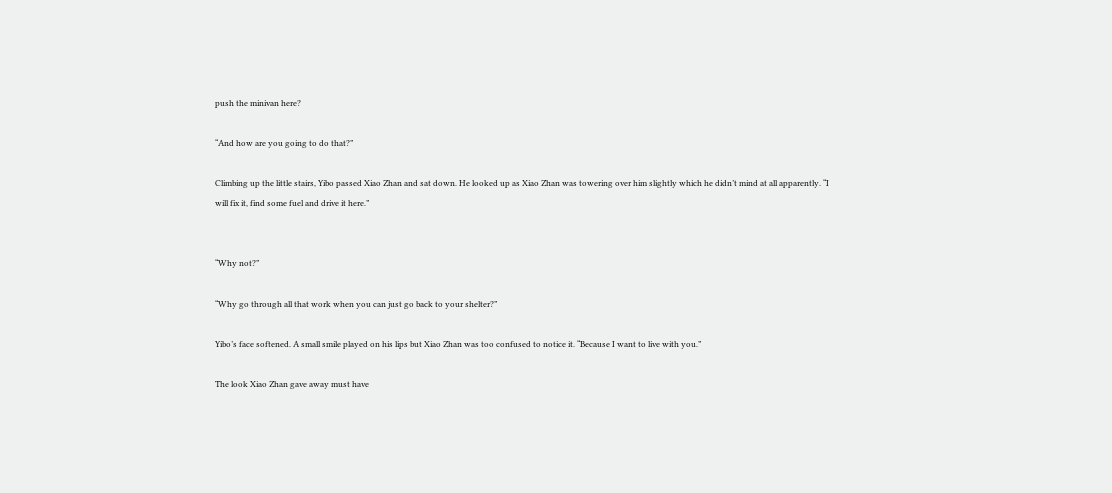push the minivan here?

“And how are you going to do that?”

Climbing up the little stairs, Yibo passed Xiao Zhan and sat down. He looked up as Xiao Zhan was towering over him slightly which he didn’t mind at all apparently. “I will fix it, find some fuel and drive it here.”


“Why not?”

“Why go through all that work when you can just go back to your shelter?”

Yibo’s face softened. A small smile played on his lips but Xiao Zhan was too confused to notice it. “Because I want to live with you.”

The look Xiao Zhan gave away must have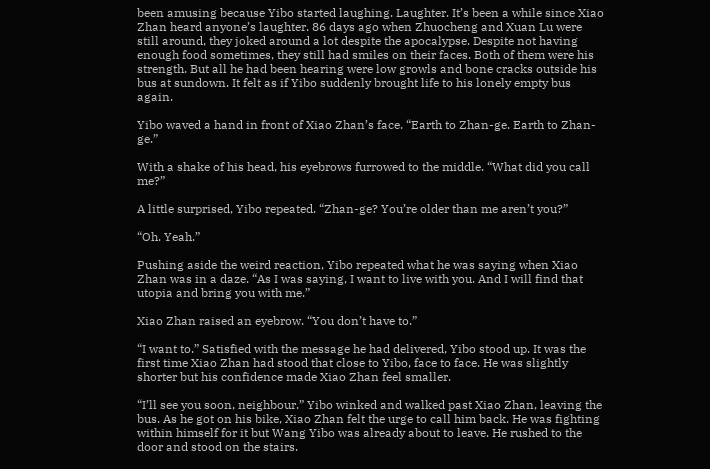been amusing because Yibo started laughing. Laughter. It’s been a while since Xiao Zhan heard anyone’s laughter. 86 days ago when Zhuocheng and Xuan Lu were still around, they joked around a lot despite the apocalypse. Despite not having enough food sometimes, they still had smiles on their faces. Both of them were his strength. But all he had been hearing were low growls and bone cracks outside his bus at sundown. It felt as if Yibo suddenly brought life to his lonely empty bus again.

Yibo waved a hand in front of Xiao Zhan’s face. “Earth to Zhan-ge. Earth to Zhan-ge.”

With a shake of his head, his eyebrows furrowed to the middle. “What did you call me?”

A little surprised, Yibo repeated. “Zhan-ge? You’re older than me aren’t you?”

“Oh. Yeah.”

Pushing aside the weird reaction, Yibo repeated what he was saying when Xiao Zhan was in a daze. “As I was saying, I want to live with you. And I will find that utopia and bring you with me.”

Xiao Zhan raised an eyebrow. “You don’t have to.”

“I want to.” Satisfied with the message he had delivered, Yibo stood up. It was the first time Xiao Zhan had stood that close to Yibo, face to face. He was slightly shorter but his confidence made Xiao Zhan feel smaller.

“I’ll see you soon, neighbour.” Yibo winked and walked past Xiao Zhan, leaving the bus. As he got on his bike, Xiao Zhan felt the urge to call him back. He was fighting within himself for it but Wang Yibo was already about to leave. He rushed to the door and stood on the stairs.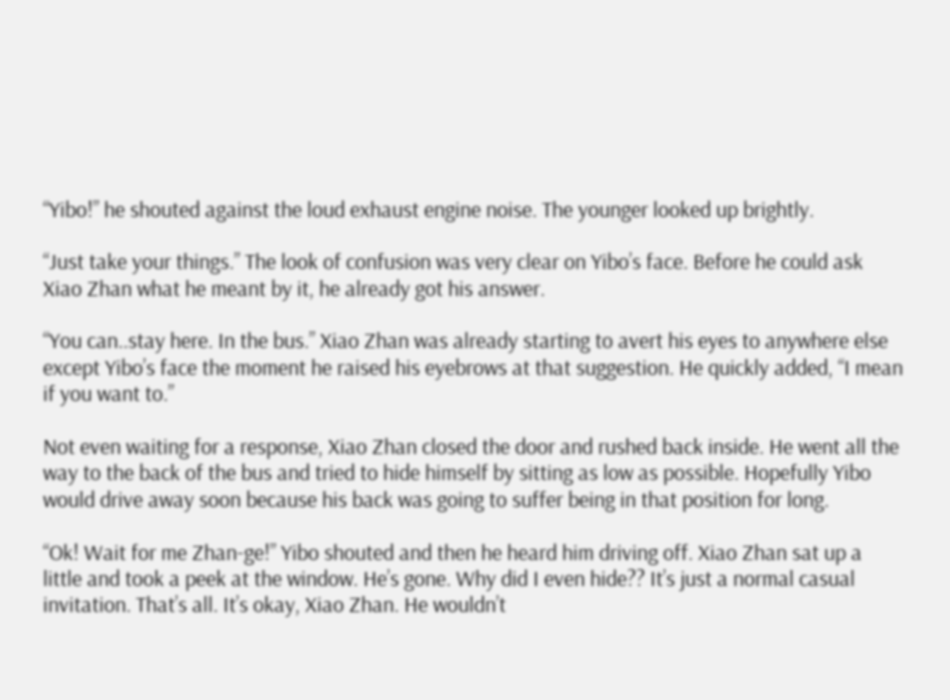“Yibo!” he shouted against the loud exhaust engine noise. The younger looked up brightly.

“Just take your things.” The look of confusion was very clear on Yibo’s face. Before he could ask Xiao Zhan what he meant by it, he already got his answer.

“You can..stay here. In the bus.” Xiao Zhan was already starting to avert his eyes to anywhere else except Yibo’s face the moment he raised his eyebrows at that suggestion. He quickly added, “I mean if you want to.”

Not even waiting for a response, Xiao Zhan closed the door and rushed back inside. He went all the way to the back of the bus and tried to hide himself by sitting as low as possible. Hopefully Yibo would drive away soon because his back was going to suffer being in that position for long.

“Ok! Wait for me Zhan-ge!” Yibo shouted and then he heard him driving off. Xiao Zhan sat up a little and took a peek at the window. He’s gone. Why did I even hide?? It’s just a normal casual invitation. That’s all. It’s okay, Xiao Zhan. He wouldn’t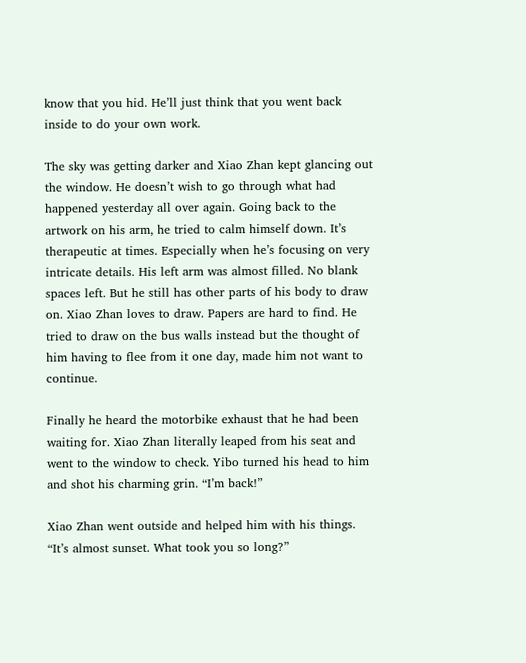know that you hid. He’ll just think that you went back inside to do your own work.

The sky was getting darker and Xiao Zhan kept glancing out the window. He doesn’t wish to go through what had happened yesterday all over again. Going back to the artwork on his arm, he tried to calm himself down. It’s therapeutic at times. Especially when he’s focusing on very intricate details. His left arm was almost filled. No blank spaces left. But he still has other parts of his body to draw on. Xiao Zhan loves to draw. Papers are hard to find. He tried to draw on the bus walls instead but the thought of him having to flee from it one day, made him not want to continue.

Finally he heard the motorbike exhaust that he had been waiting for. Xiao Zhan literally leaped from his seat and went to the window to check. Yibo turned his head to him and shot his charming grin. “I’m back!”

Xiao Zhan went outside and helped him with his things. “It’s almost sunset. What took you so long?”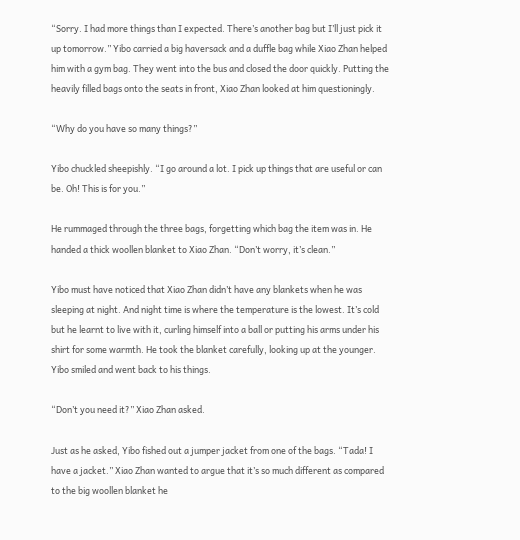“Sorry. I had more things than I expected. There’s another bag but I’ll just pick it up tomorrow.” Yibo carried a big haversack and a duffle bag while Xiao Zhan helped him with a gym bag. They went into the bus and closed the door quickly. Putting the heavily filled bags onto the seats in front, Xiao Zhan looked at him questioningly.

“Why do you have so many things?”

Yibo chuckled sheepishly. “I go around a lot. I pick up things that are useful or can be. Oh! This is for you.”

He rummaged through the three bags, forgetting which bag the item was in. He handed a thick woollen blanket to Xiao Zhan. “Don’t worry, it’s clean.”

Yibo must have noticed that Xiao Zhan didn’t have any blankets when he was sleeping at night. And night time is where the temperature is the lowest. It’s cold but he learnt to live with it, curling himself into a ball or putting his arms under his shirt for some warmth. He took the blanket carefully, looking up at the younger. Yibo smiled and went back to his things.

“Don’t you need it?” Xiao Zhan asked.

Just as he asked, Yibo fished out a jumper jacket from one of the bags. “Tada! I have a jacket.” Xiao Zhan wanted to argue that it’s so much different as compared to the big woollen blanket he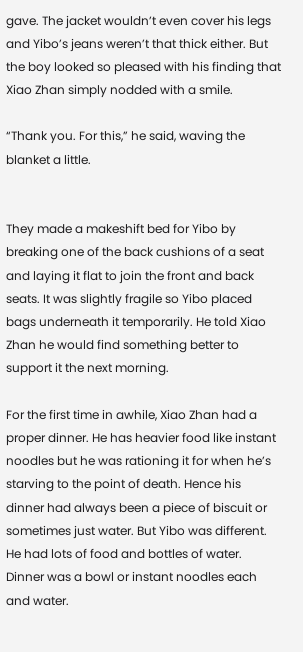gave. The jacket wouldn’t even cover his legs and Yibo’s jeans weren’t that thick either. But the boy looked so pleased with his finding that Xiao Zhan simply nodded with a smile.

“Thank you. For this,” he said, waving the blanket a little.


They made a makeshift bed for Yibo by breaking one of the back cushions of a seat and laying it flat to join the front and back seats. It was slightly fragile so Yibo placed bags underneath it temporarily. He told Xiao Zhan he would find something better to support it the next morning.

For the first time in awhile, Xiao Zhan had a proper dinner. He has heavier food like instant noodles but he was rationing it for when he’s starving to the point of death. Hence his dinner had always been a piece of biscuit or sometimes just water. But Yibo was different. He had lots of food and bottles of water. Dinner was a bowl or instant noodles each and water.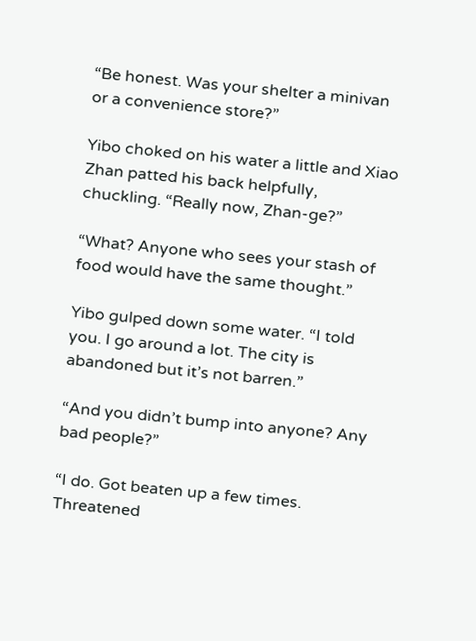“Be honest. Was your shelter a minivan or a convenience store?”

Yibo choked on his water a little and Xiao Zhan patted his back helpfully, chuckling. “Really now, Zhan-ge?”

“What? Anyone who sees your stash of food would have the same thought.”

Yibo gulped down some water. “I told you. I go around a lot. The city is abandoned but it’s not barren.”

“And you didn’t bump into anyone? Any bad people?”

“I do. Got beaten up a few times. Threatened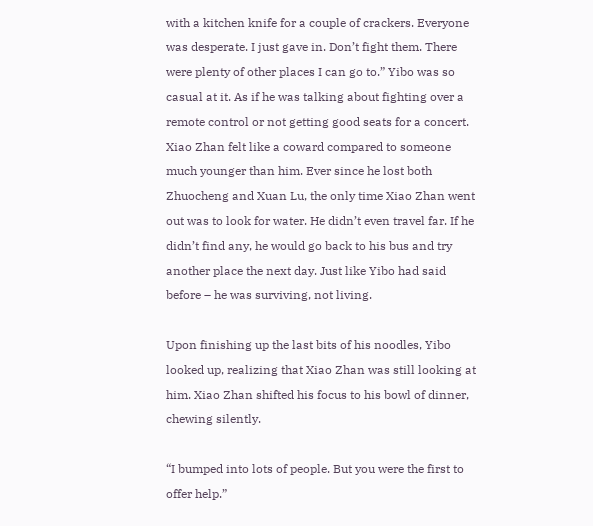with a kitchen knife for a couple of crackers. Everyone was desperate. I just gave in. Don’t fight them. There were plenty of other places I can go to.” Yibo was so casual at it. As if he was talking about fighting over a remote control or not getting good seats for a concert. Xiao Zhan felt like a coward compared to someone much younger than him. Ever since he lost both Zhuocheng and Xuan Lu, the only time Xiao Zhan went out was to look for water. He didn’t even travel far. If he didn’t find any, he would go back to his bus and try another place the next day. Just like Yibo had said before – he was surviving, not living.

Upon finishing up the last bits of his noodles, Yibo looked up, realizing that Xiao Zhan was still looking at him. Xiao Zhan shifted his focus to his bowl of dinner, chewing silently.

“I bumped into lots of people. But you were the first to offer help.”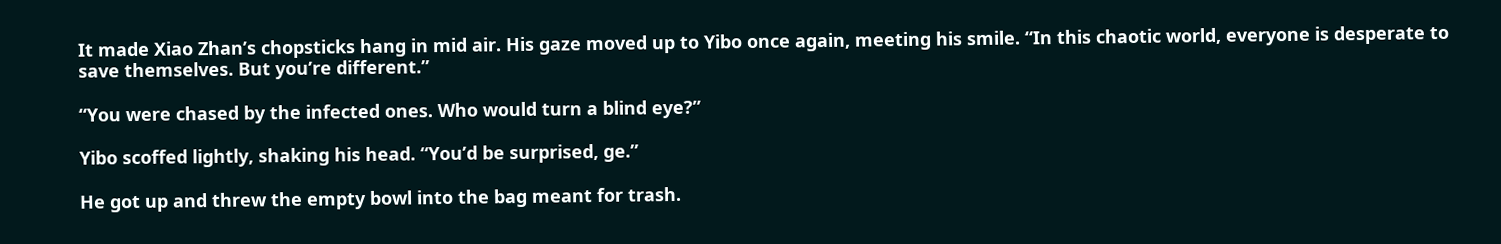It made Xiao Zhan’s chopsticks hang in mid air. His gaze moved up to Yibo once again, meeting his smile. “In this chaotic world, everyone is desperate to save themselves. But you’re different.”

“You were chased by the infected ones. Who would turn a blind eye?”

Yibo scoffed lightly, shaking his head. “You’d be surprised, ge.”

He got up and threw the empty bowl into the bag meant for trash.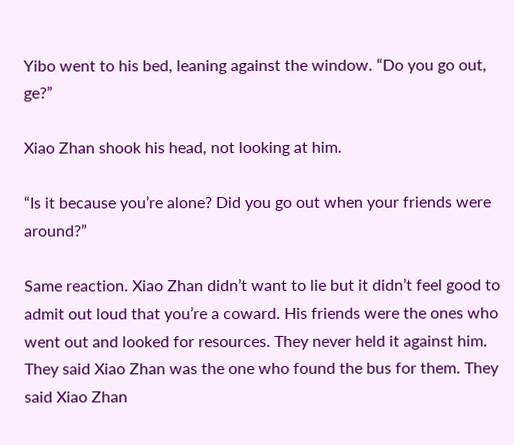Yibo went to his bed, leaning against the window. “Do you go out, ge?”

Xiao Zhan shook his head, not looking at him.

“Is it because you’re alone? Did you go out when your friends were around?”

Same reaction. Xiao Zhan didn’t want to lie but it didn’t feel good to admit out loud that you’re a coward. His friends were the ones who went out and looked for resources. They never held it against him. They said Xiao Zhan was the one who found the bus for them. They said Xiao Zhan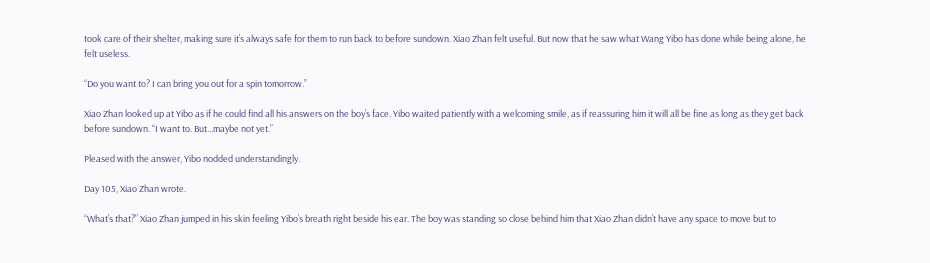took care of their shelter, making sure it’s always safe for them to run back to before sundown. Xiao Zhan felt useful. But now that he saw what Wang Yibo has done while being alone, he felt useless.

“Do you want to? I can bring you out for a spin tomorrow.”

Xiao Zhan looked up at Yibo as if he could find all his answers on the boy’s face. Yibo waited patiently with a welcoming smile, as if reassuring him it will all be fine as long as they get back before sundown. “I want to. But...maybe not yet.”

Pleased with the answer, Yibo nodded understandingly.

Day 105, Xiao Zhan wrote.

“What’s that?” Xiao Zhan jumped in his skin feeling Yibo’s breath right beside his ear. The boy was standing so close behind him that Xiao Zhan didn’t have any space to move but to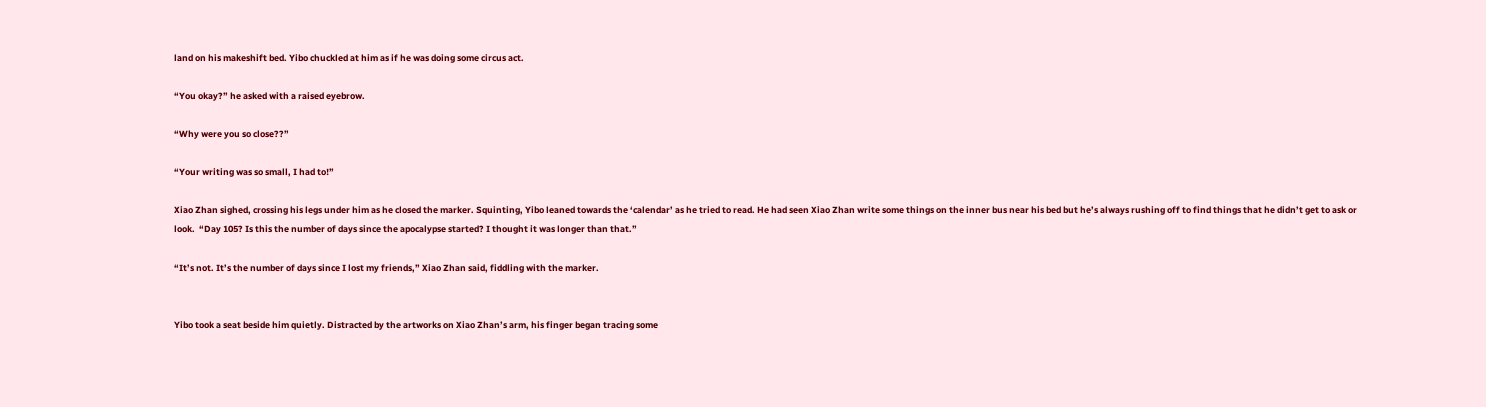land on his makeshift bed. Yibo chuckled at him as if he was doing some circus act.

“You okay?” he asked with a raised eyebrow.

“Why were you so close??”

“Your writing was so small, I had to!”

Xiao Zhan sighed, crossing his legs under him as he closed the marker. Squinting, Yibo leaned towards the ‘calendar’ as he tried to read. He had seen Xiao Zhan write some things on the inner bus near his bed but he’s always rushing off to find things that he didn’t get to ask or look.  “Day 105? Is this the number of days since the apocalypse started? I thought it was longer than that.”

“It’s not. It’s the number of days since I lost my friends,” Xiao Zhan said, fiddling with the marker.


Yibo took a seat beside him quietly. Distracted by the artworks on Xiao Zhan’s arm, his finger began tracing some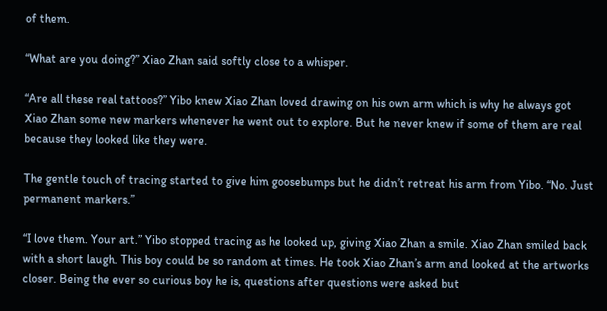of them.

“What are you doing?” Xiao Zhan said softly close to a whisper.

“Are all these real tattoos?” Yibo knew Xiao Zhan loved drawing on his own arm which is why he always got Xiao Zhan some new markers whenever he went out to explore. But he never knew if some of them are real because they looked like they were.

The gentle touch of tracing started to give him goosebumps but he didn’t retreat his arm from Yibo. “No. Just permanent markers.”

“I love them. Your art.” Yibo stopped tracing as he looked up, giving Xiao Zhan a smile. Xiao Zhan smiled back with a short laugh. This boy could be so random at times. He took Xiao Zhan’s arm and looked at the artworks closer. Being the ever so curious boy he is, questions after questions were asked but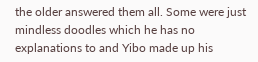the older answered them all. Some were just mindless doodles which he has no explanations to and Yibo made up his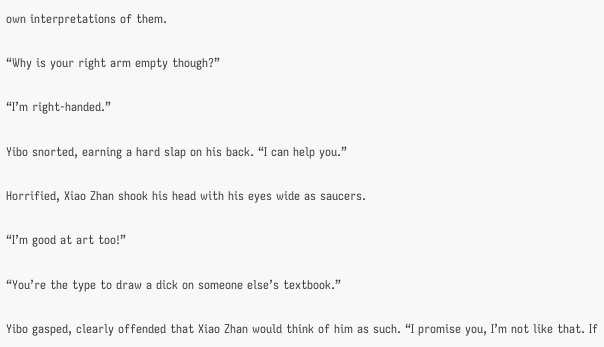own interpretations of them.

“Why is your right arm empty though?”

“I’m right-handed.”

Yibo snorted, earning a hard slap on his back. “I can help you.”

Horrified, Xiao Zhan shook his head with his eyes wide as saucers.

“I’m good at art too!”

“You’re the type to draw a dick on someone else’s textbook.”

Yibo gasped, clearly offended that Xiao Zhan would think of him as such. “I promise you, I’m not like that. If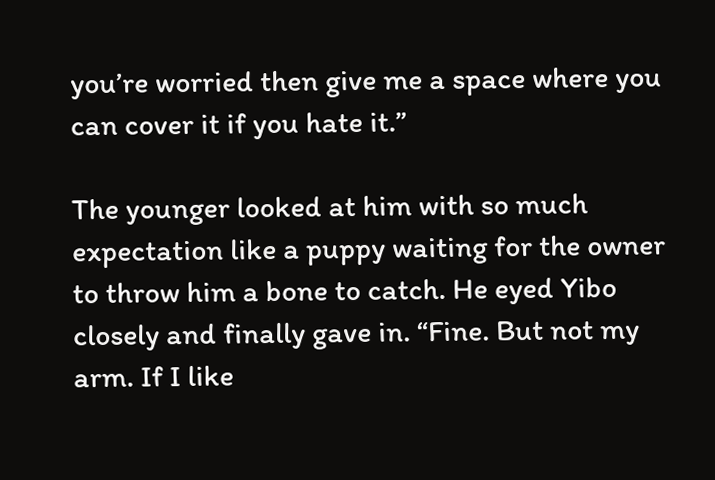you’re worried then give me a space where you can cover it if you hate it.”

The younger looked at him with so much expectation like a puppy waiting for the owner to throw him a bone to catch. He eyed Yibo closely and finally gave in. “Fine. But not my arm. If I like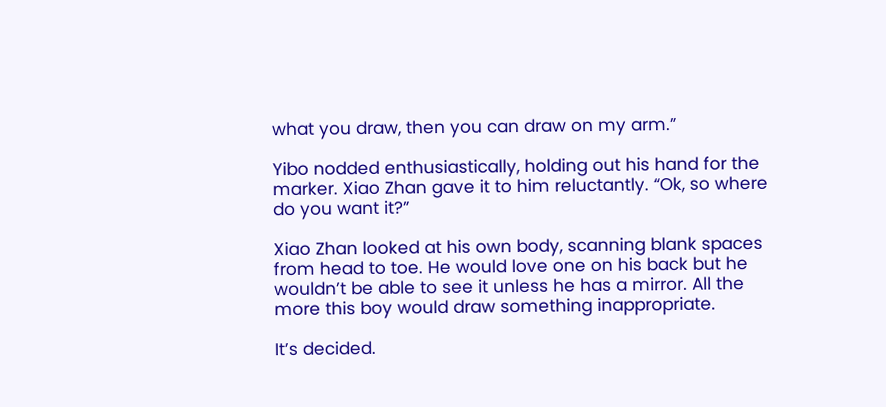what you draw, then you can draw on my arm.”

Yibo nodded enthusiastically, holding out his hand for the marker. Xiao Zhan gave it to him reluctantly. “Ok, so where do you want it?”

Xiao Zhan looked at his own body, scanning blank spaces from head to toe. He would love one on his back but he wouldn’t be able to see it unless he has a mirror. All the more this boy would draw something inappropriate.

It’s decided.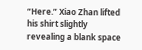“Here.” Xiao Zhan lifted his shirt slightly revealing a blank space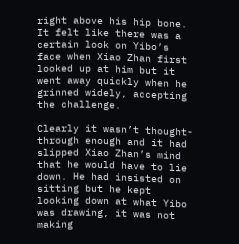right above his hip bone. It felt like there was a certain look on Yibo’s face when Xiao Zhan first looked up at him but it went away quickly when he grinned widely, accepting the challenge.

Clearly it wasn’t thought-through enough and it had slipped Xiao Zhan’s mind that he would have to lie down. He had insisted on sitting but he kept looking down at what Yibo was drawing, it was not making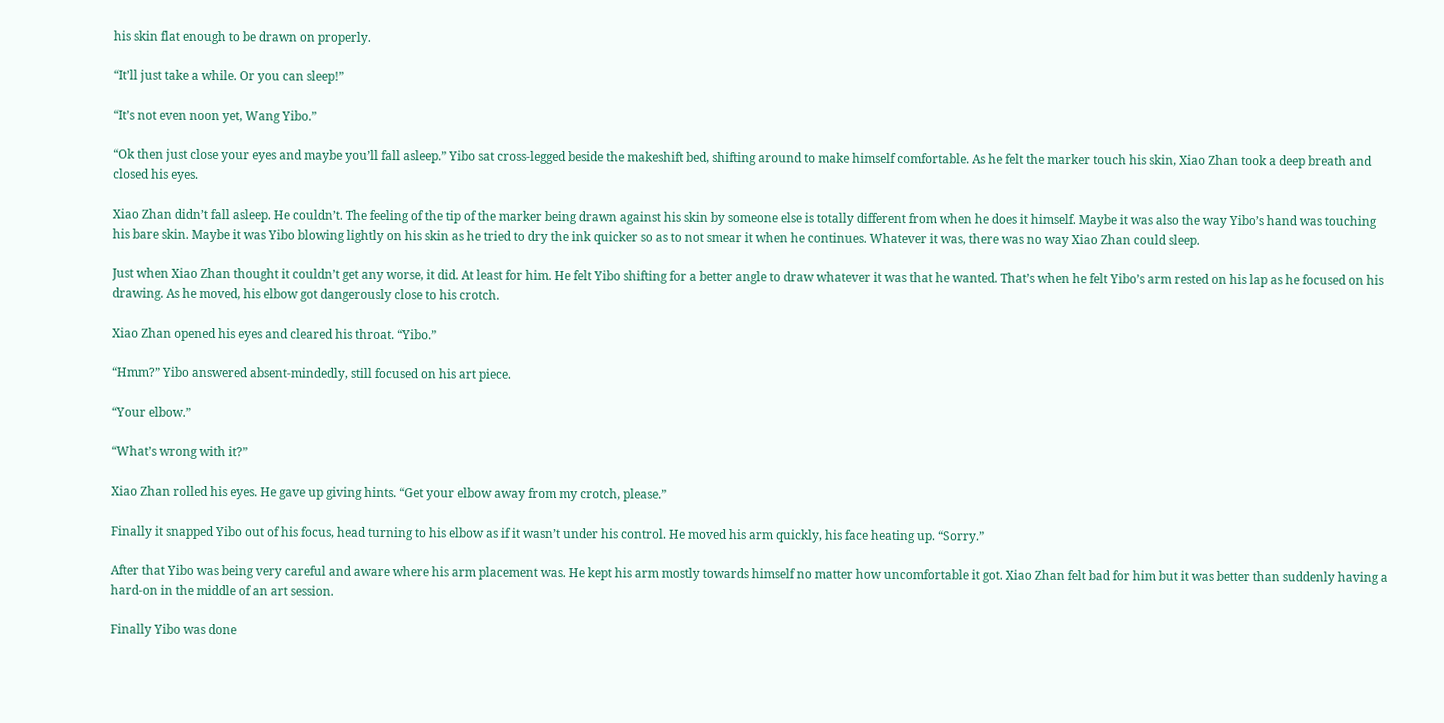his skin flat enough to be drawn on properly.

“It’ll just take a while. Or you can sleep!”

“It’s not even noon yet, Wang Yibo.”

“Ok then just close your eyes and maybe you’ll fall asleep.” Yibo sat cross-legged beside the makeshift bed, shifting around to make himself comfortable. As he felt the marker touch his skin, Xiao Zhan took a deep breath and closed his eyes.

Xiao Zhan didn’t fall asleep. He couldn’t. The feeling of the tip of the marker being drawn against his skin by someone else is totally different from when he does it himself. Maybe it was also the way Yibo’s hand was touching his bare skin. Maybe it was Yibo blowing lightly on his skin as he tried to dry the ink quicker so as to not smear it when he continues. Whatever it was, there was no way Xiao Zhan could sleep.

Just when Xiao Zhan thought it couldn’t get any worse, it did. At least for him. He felt Yibo shifting for a better angle to draw whatever it was that he wanted. That’s when he felt Yibo’s arm rested on his lap as he focused on his drawing. As he moved, his elbow got dangerously close to his crotch.

Xiao Zhan opened his eyes and cleared his throat. “Yibo.”

“Hmm?” Yibo answered absent-mindedly, still focused on his art piece.

“Your elbow.”

“What’s wrong with it?”

Xiao Zhan rolled his eyes. He gave up giving hints. “Get your elbow away from my crotch, please.”

Finally it snapped Yibo out of his focus, head turning to his elbow as if it wasn’t under his control. He moved his arm quickly, his face heating up. “Sorry.”

After that Yibo was being very careful and aware where his arm placement was. He kept his arm mostly towards himself no matter how uncomfortable it got. Xiao Zhan felt bad for him but it was better than suddenly having a hard-on in the middle of an art session.

Finally Yibo was done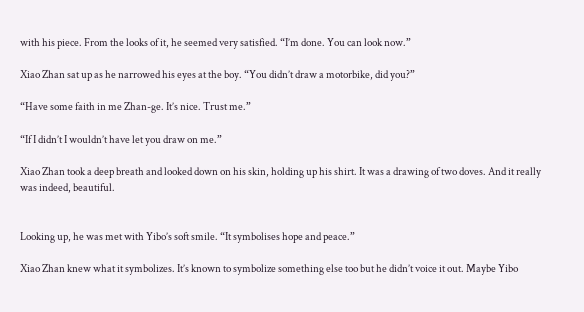with his piece. From the looks of it, he seemed very satisfied. “I’m done. You can look now.”

Xiao Zhan sat up as he narrowed his eyes at the boy. “You didn’t draw a motorbike, did you?”

“Have some faith in me Zhan-ge. It’s nice. Trust me.”

“If I didn’t I wouldn’t have let you draw on me.”

Xiao Zhan took a deep breath and looked down on his skin, holding up his shirt. It was a drawing of two doves. And it really was indeed, beautiful.


Looking up, he was met with Yibo’s soft smile. “It symbolises hope and peace.”

Xiao Zhan knew what it symbolizes. It’s known to symbolize something else too but he didn’t voice it out. Maybe Yibo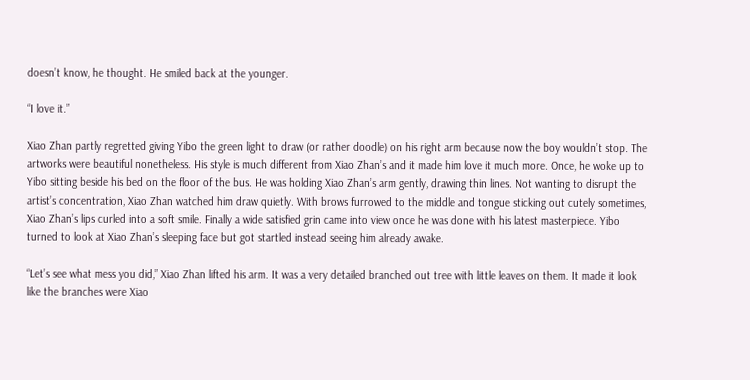doesn’t know, he thought. He smiled back at the younger.

“I love it.”

Xiao Zhan partly regretted giving Yibo the green light to draw (or rather doodle) on his right arm because now the boy wouldn’t stop. The artworks were beautiful nonetheless. His style is much different from Xiao Zhan’s and it made him love it much more. Once, he woke up to Yibo sitting beside his bed on the floor of the bus. He was holding Xiao Zhan’s arm gently, drawing thin lines. Not wanting to disrupt the artist’s concentration, Xiao Zhan watched him draw quietly. With brows furrowed to the middle and tongue sticking out cutely sometimes, Xiao Zhan’s lips curled into a soft smile. Finally a wide satisfied grin came into view once he was done with his latest masterpiece. Yibo turned to look at Xiao Zhan’s sleeping face but got startled instead seeing him already awake.

“Let’s see what mess you did,” Xiao Zhan lifted his arm. It was a very detailed branched out tree with little leaves on them. It made it look like the branches were Xiao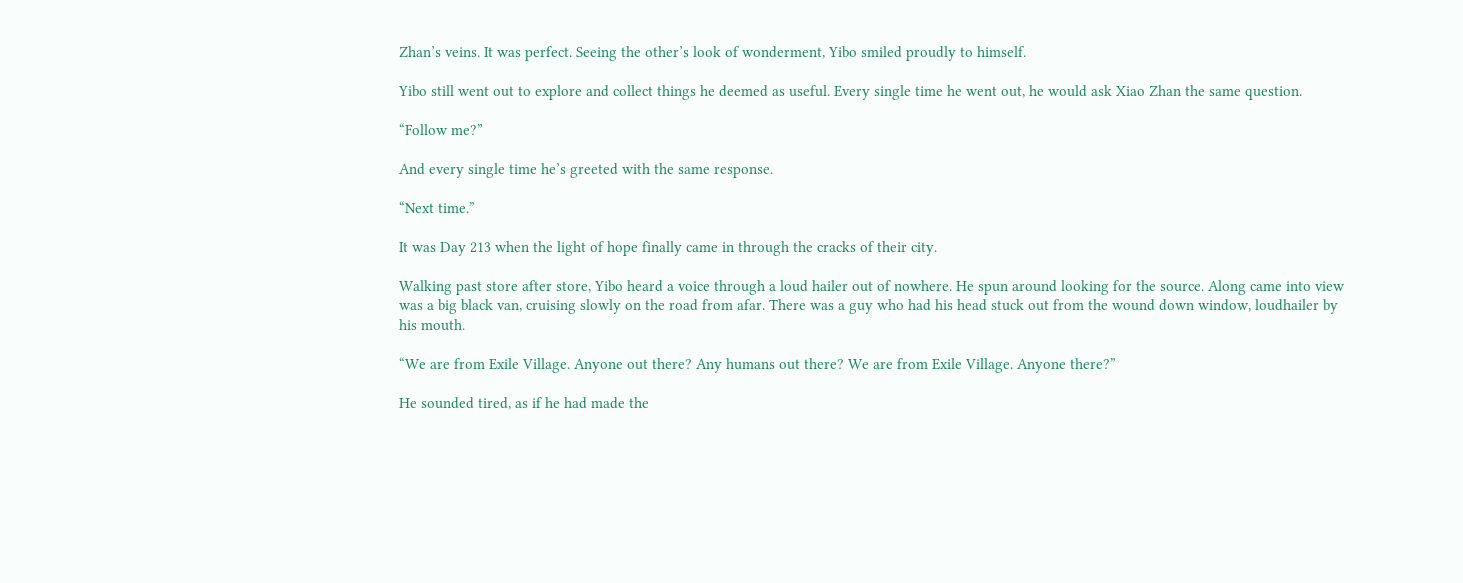Zhan’s veins. It was perfect. Seeing the other’s look of wonderment, Yibo smiled proudly to himself.

Yibo still went out to explore and collect things he deemed as useful. Every single time he went out, he would ask Xiao Zhan the same question.

“Follow me?”

And every single time he’s greeted with the same response.

“Next time.”

It was Day 213 when the light of hope finally came in through the cracks of their city.

Walking past store after store, Yibo heard a voice through a loud hailer out of nowhere. He spun around looking for the source. Along came into view was a big black van, cruising slowly on the road from afar. There was a guy who had his head stuck out from the wound down window, loudhailer by his mouth.

“We are from Exile Village. Anyone out there? Any humans out there? We are from Exile Village. Anyone there?”

He sounded tired, as if he had made the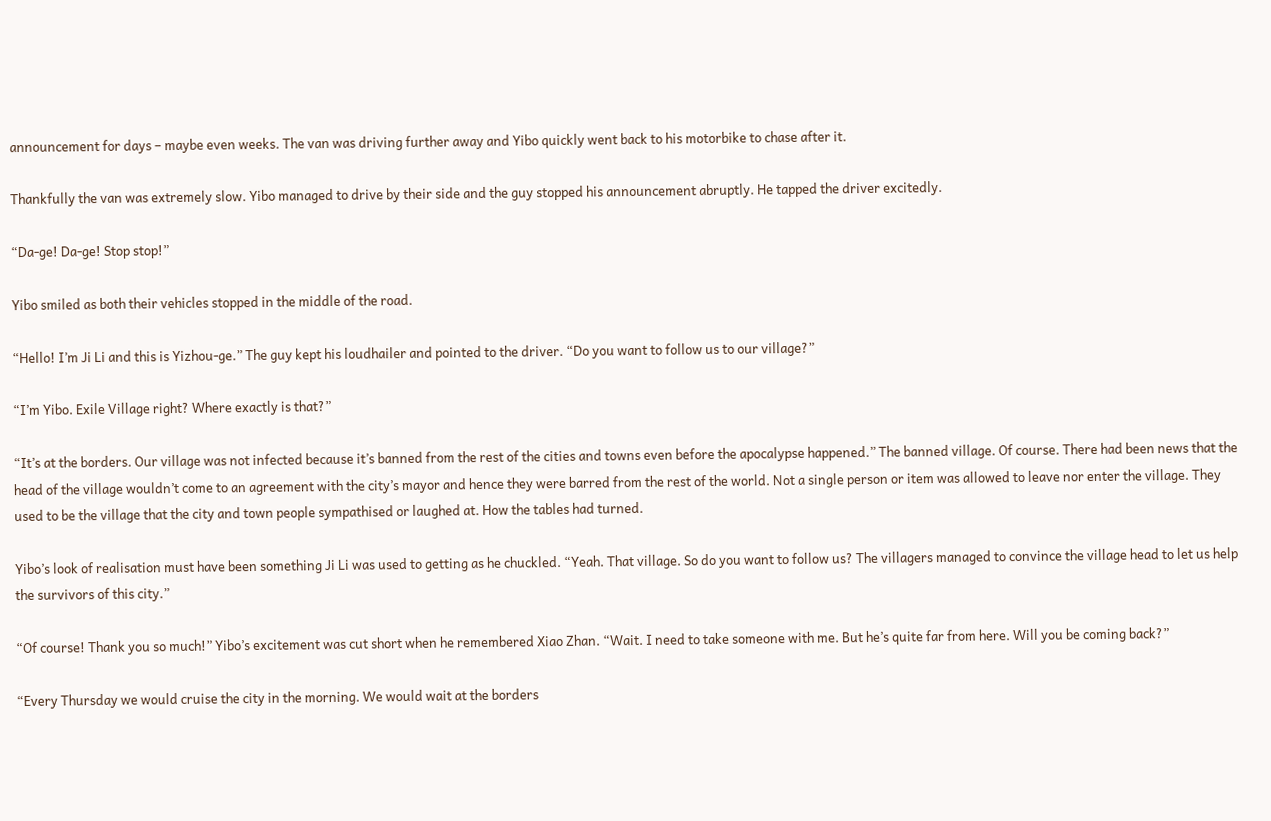announcement for days – maybe even weeks. The van was driving further away and Yibo quickly went back to his motorbike to chase after it.

Thankfully the van was extremely slow. Yibo managed to drive by their side and the guy stopped his announcement abruptly. He tapped the driver excitedly.

“Da-ge! Da-ge! Stop stop!”

Yibo smiled as both their vehicles stopped in the middle of the road.

“Hello! I’m Ji Li and this is Yizhou-ge.” The guy kept his loudhailer and pointed to the driver. “Do you want to follow us to our village?”

“I’m Yibo. Exile Village right? Where exactly is that?”

“It’s at the borders. Our village was not infected because it’s banned from the rest of the cities and towns even before the apocalypse happened.” The banned village. Of course. There had been news that the head of the village wouldn’t come to an agreement with the city’s mayor and hence they were barred from the rest of the world. Not a single person or item was allowed to leave nor enter the village. They used to be the village that the city and town people sympathised or laughed at. How the tables had turned.

Yibo’s look of realisation must have been something Ji Li was used to getting as he chuckled. “Yeah. That village. So do you want to follow us? The villagers managed to convince the village head to let us help the survivors of this city.”

“Of course! Thank you so much!” Yibo’s excitement was cut short when he remembered Xiao Zhan. “Wait. I need to take someone with me. But he’s quite far from here. Will you be coming back?”

“Every Thursday we would cruise the city in the morning. We would wait at the borders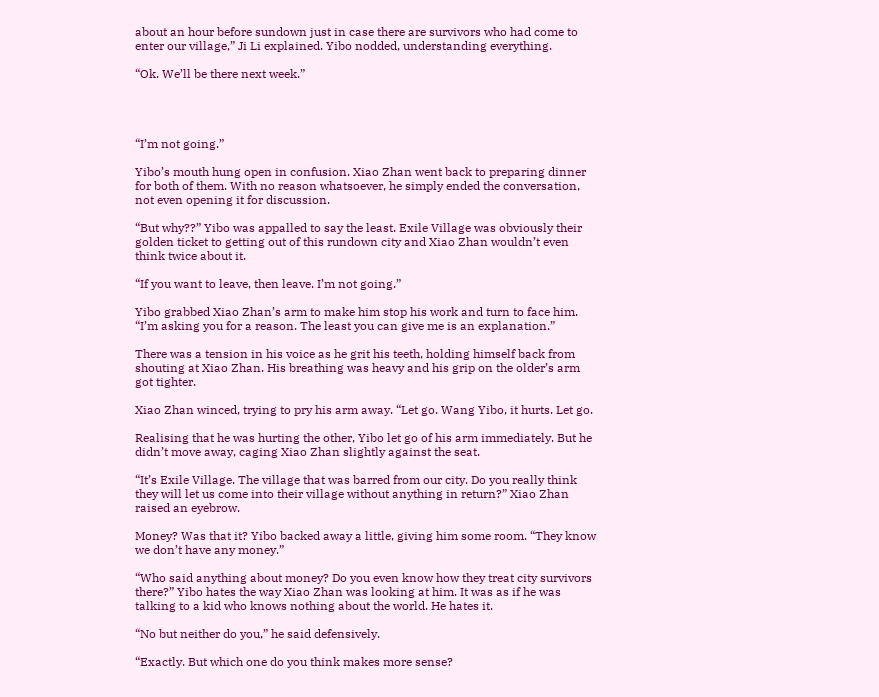about an hour before sundown just in case there are survivors who had come to enter our village,” Ji Li explained. Yibo nodded, understanding everything.

“Ok. We’ll be there next week.”




“I’m not going.”

Yibo’s mouth hung open in confusion. Xiao Zhan went back to preparing dinner for both of them. With no reason whatsoever, he simply ended the conversation, not even opening it for discussion.

“But why??” Yibo was appalled to say the least. Exile Village was obviously their golden ticket to getting out of this rundown city and Xiao Zhan wouldn’t even think twice about it.

“If you want to leave, then leave. I’m not going.”

Yibo grabbed Xiao Zhan’s arm to make him stop his work and turn to face him. “I’m asking you for a reason. The least you can give me is an explanation.”

There was a tension in his voice as he grit his teeth, holding himself back from shouting at Xiao Zhan. His breathing was heavy and his grip on the older’s arm got tighter.

Xiao Zhan winced, trying to pry his arm away. “Let go. Wang Yibo, it hurts. Let go.

Realising that he was hurting the other, Yibo let go of his arm immediately. But he didn’t move away, caging Xiao Zhan slightly against the seat.

“It’s Exile Village. The village that was barred from our city. Do you really think they will let us come into their village without anything in return?” Xiao Zhan raised an eyebrow.

Money? Was that it? Yibo backed away a little, giving him some room. “They know we don’t have any money.”

“Who said anything about money? Do you even know how they treat city survivors there?” Yibo hates the way Xiao Zhan was looking at him. It was as if he was talking to a kid who knows nothing about the world. He hates it.

“No but neither do you,” he said defensively.

“Exactly. But which one do you think makes more sense?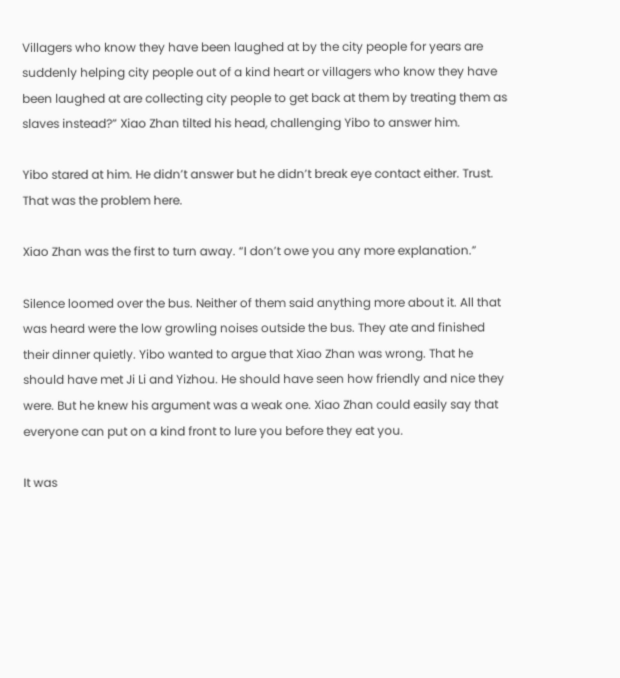Villagers who know they have been laughed at by the city people for years are suddenly helping city people out of a kind heart or villagers who know they have been laughed at are collecting city people to get back at them by treating them as slaves instead?” Xiao Zhan tilted his head, challenging Yibo to answer him.

Yibo stared at him. He didn’t answer but he didn’t break eye contact either. Trust. That was the problem here.

Xiao Zhan was the first to turn away. “I don’t owe you any more explanation.”

Silence loomed over the bus. Neither of them said anything more about it. All that was heard were the low growling noises outside the bus. They ate and finished their dinner quietly. Yibo wanted to argue that Xiao Zhan was wrong. That he should have met Ji Li and Yizhou. He should have seen how friendly and nice they were. But he knew his argument was a weak one. Xiao Zhan could easily say that everyone can put on a kind front to lure you before they eat you.

It was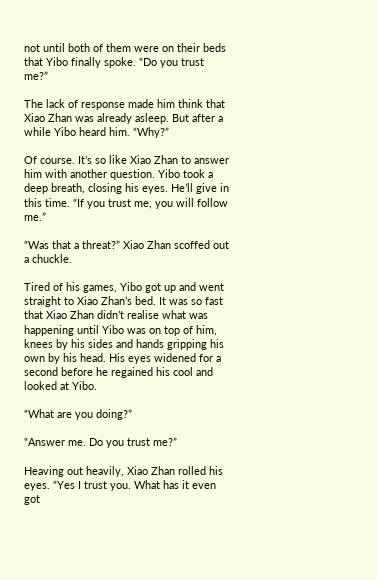not until both of them were on their beds that Yibo finally spoke. “Do you trust me?”

The lack of response made him think that Xiao Zhan was already asleep. But after a while Yibo heard him. “Why?”

Of course. It’s so like Xiao Zhan to answer him with another question. Yibo took a deep breath, closing his eyes. He’ll give in this time. “If you trust me, you will follow me.”

“Was that a threat?” Xiao Zhan scoffed out a chuckle.

Tired of his games, Yibo got up and went straight to Xiao Zhan’s bed. It was so fast that Xiao Zhan didn’t realise what was happening until Yibo was on top of him, knees by his sides and hands gripping his own by his head. His eyes widened for a second before he regained his cool and looked at Yibo.

“What are you doing?”

“Answer me. Do you trust me?”

Heaving out heavily, Xiao Zhan rolled his eyes. “Yes I trust you. What has it even got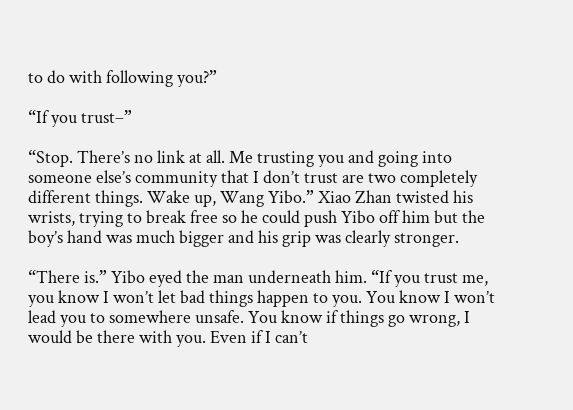to do with following you?”

“If you trust–”

“Stop. There’s no link at all. Me trusting you and going into someone else’s community that I don’t trust are two completely different things. Wake up, Wang Yibo.” Xiao Zhan twisted his wrists, trying to break free so he could push Yibo off him but the boy’s hand was much bigger and his grip was clearly stronger.

“There is.” Yibo eyed the man underneath him. “If you trust me, you know I won’t let bad things happen to you. You know I won’t lead you to somewhere unsafe. You know if things go wrong, I would be there with you. Even if I can’t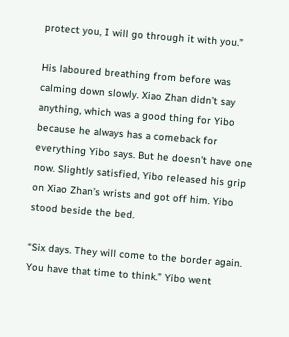protect you, I will go through it with you.”

His laboured breathing from before was calming down slowly. Xiao Zhan didn’t say anything, which was a good thing for Yibo because he always has a comeback for everything Yibo says. But he doesn’t have one now. Slightly satisfied, Yibo released his grip on Xiao Zhan’s wrists and got off him. Yibo stood beside the bed.

“Six days. They will come to the border again. You have that time to think.” Yibo went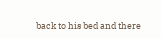back to his bed and there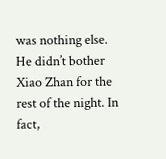was nothing else. He didn’t bother Xiao Zhan for the rest of the night. In fact,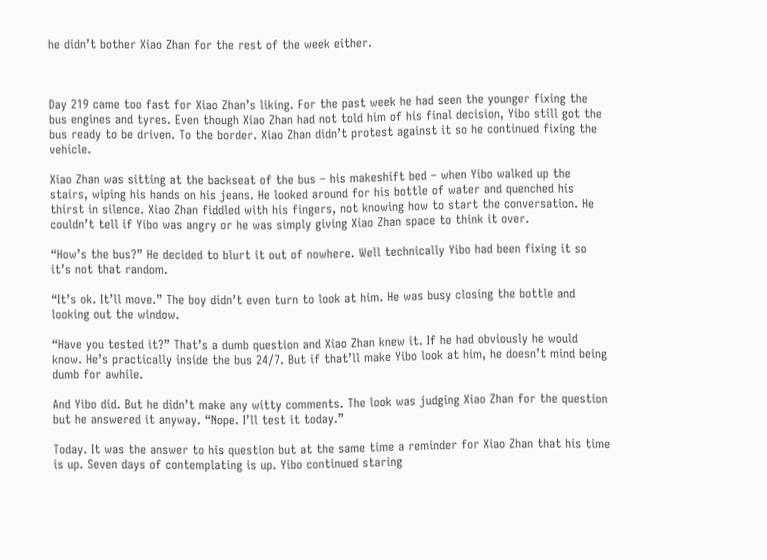he didn’t bother Xiao Zhan for the rest of the week either.



Day 219 came too fast for Xiao Zhan’s liking. For the past week he had seen the younger fixing the bus engines and tyres. Even though Xiao Zhan had not told him of his final decision, Yibo still got the bus ready to be driven. To the border. Xiao Zhan didn’t protest against it so he continued fixing the vehicle.

Xiao Zhan was sitting at the backseat of the bus – his makeshift bed – when Yibo walked up the stairs, wiping his hands on his jeans. He looked around for his bottle of water and quenched his thirst in silence. Xiao Zhan fiddled with his fingers, not knowing how to start the conversation. He couldn’t tell if Yibo was angry or he was simply giving Xiao Zhan space to think it over.

“How’s the bus?” He decided to blurt it out of nowhere. Well technically Yibo had been fixing it so it’s not that random.

“It’s ok. It’ll move.” The boy didn’t even turn to look at him. He was busy closing the bottle and looking out the window.

“Have you tested it?” That’s a dumb question and Xiao Zhan knew it. If he had obviously he would know. He’s practically inside the bus 24/7. But if that’ll make Yibo look at him, he doesn’t mind being dumb for awhile.

And Yibo did. But he didn’t make any witty comments. The look was judging Xiao Zhan for the question but he answered it anyway. “Nope. I’ll test it today.”

Today. It was the answer to his question but at the same time a reminder for Xiao Zhan that his time is up. Seven days of contemplating is up. Yibo continued staring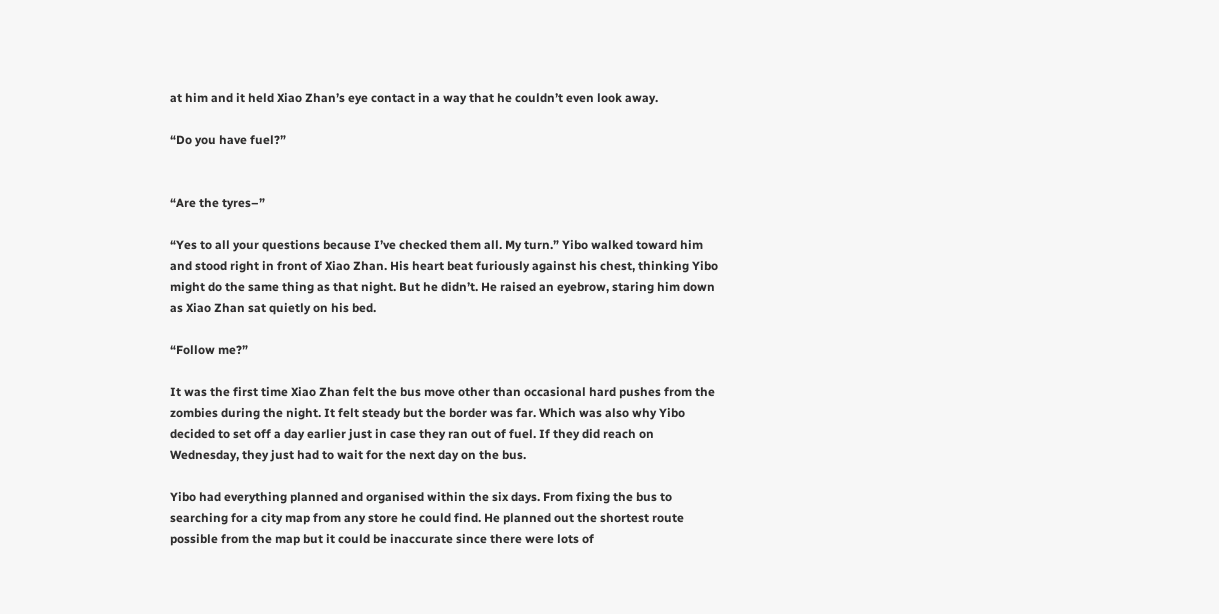at him and it held Xiao Zhan’s eye contact in a way that he couldn’t even look away.

“Do you have fuel?”


“Are the tyres–”

“Yes to all your questions because I’ve checked them all. My turn.” Yibo walked toward him and stood right in front of Xiao Zhan. His heart beat furiously against his chest, thinking Yibo might do the same thing as that night. But he didn’t. He raised an eyebrow, staring him down as Xiao Zhan sat quietly on his bed.

“Follow me?”

It was the first time Xiao Zhan felt the bus move other than occasional hard pushes from the zombies during the night. It felt steady but the border was far. Which was also why Yibo decided to set off a day earlier just in case they ran out of fuel. If they did reach on Wednesday, they just had to wait for the next day on the bus.

Yibo had everything planned and organised within the six days. From fixing the bus to searching for a city map from any store he could find. He planned out the shortest route possible from the map but it could be inaccurate since there were lots of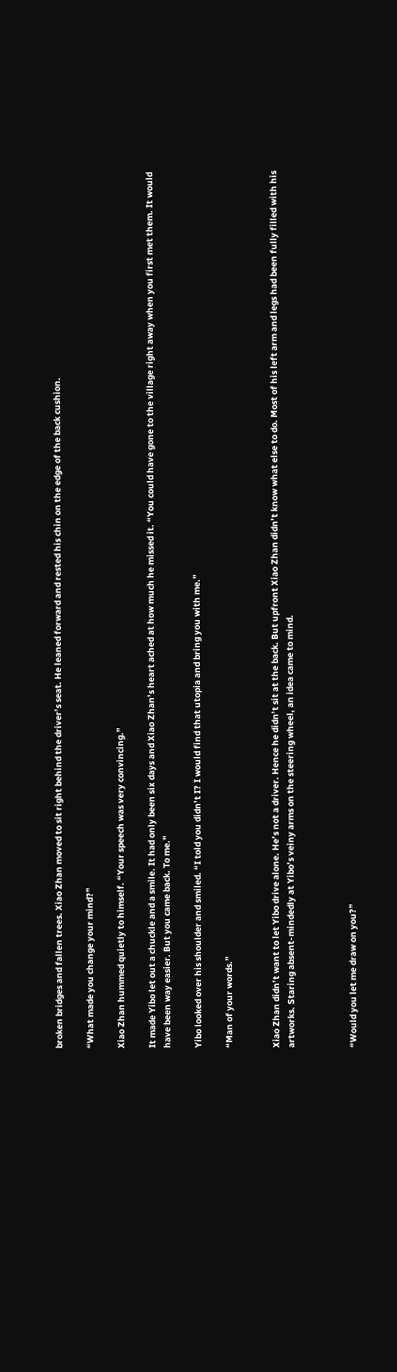broken bridges and fallen trees. Xiao Zhan moved to sit right behind the driver’s seat. He leaned forward and rested his chin on the edge of the back cushion.

“What made you change your mind?”

Xiao Zhan hummed quietly to himself. “Your speech was very convincing.”

It made Yibo let out a chuckle and a smile. It had only been six days and Xiao Zhan’s heart ached at how much he missed it. “You could have gone to the village right away when you first met them. It would have been way easier. But you came back. To me.”

Yibo looked over his shoulder and smiled. “I told you didn’t I? I would find that utopia and bring you with me.”

“Man of your words.”


Xiao Zhan didn’t want to let Yibo drive alone. He’s not a driver. Hence he didn’t sit at the back. But upfront Xiao Zhan didn’t know what else to do. Most of his left arm and legs had been fully filled with his artworks. Staring absent-mindedly at Yibo’s veiny arms on the steering wheel, an idea came to mind.



“Would you let me draw on you?”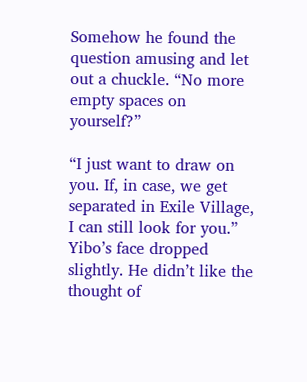Somehow he found the question amusing and let out a chuckle. “No more empty spaces on yourself?”

“I just want to draw on you. If, in case, we get separated in Exile Village, I can still look for you.” Yibo’s face dropped slightly. He didn’t like the thought of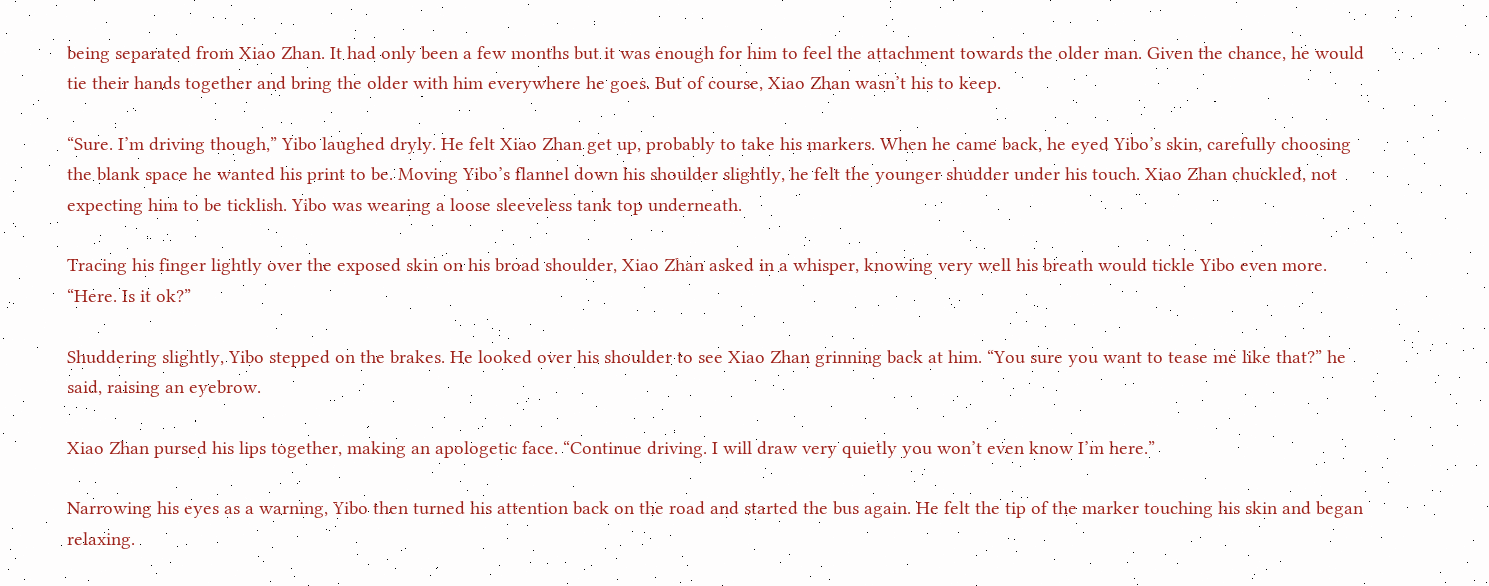being separated from Xiao Zhan. It had only been a few months but it was enough for him to feel the attachment towards the older man. Given the chance, he would tie their hands together and bring the older with him everywhere he goes. But of course, Xiao Zhan wasn’t his to keep.

“Sure. I’m driving though,” Yibo laughed dryly. He felt Xiao Zhan get up, probably to take his markers. When he came back, he eyed Yibo’s skin, carefully choosing the blank space he wanted his print to be. Moving Yibo’s flannel down his shoulder slightly, he felt the younger shudder under his touch. Xiao Zhan chuckled, not expecting him to be ticklish. Yibo was wearing a loose sleeveless tank top underneath.

Tracing his finger lightly over the exposed skin on his broad shoulder, Xiao Zhan asked in a whisper, knowing very well his breath would tickle Yibo even more. “Here. Is it ok?”

Shuddering slightly, Yibo stepped on the brakes. He looked over his shoulder to see Xiao Zhan grinning back at him. “You sure you want to tease me like that?” he said, raising an eyebrow.

Xiao Zhan pursed his lips together, making an apologetic face. “Continue driving. I will draw very quietly you won’t even know I’m here.”

Narrowing his eyes as a warning, Yibo then turned his attention back on the road and started the bus again. He felt the tip of the marker touching his skin and began relaxing.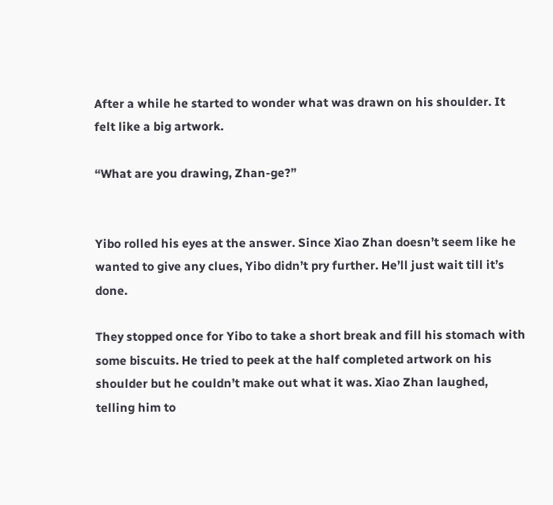After a while he started to wonder what was drawn on his shoulder. It felt like a big artwork.

“What are you drawing, Zhan-ge?”


Yibo rolled his eyes at the answer. Since Xiao Zhan doesn’t seem like he wanted to give any clues, Yibo didn’t pry further. He’ll just wait till it’s done.

They stopped once for Yibo to take a short break and fill his stomach with some biscuits. He tried to peek at the half completed artwork on his shoulder but he couldn’t make out what it was. Xiao Zhan laughed, telling him to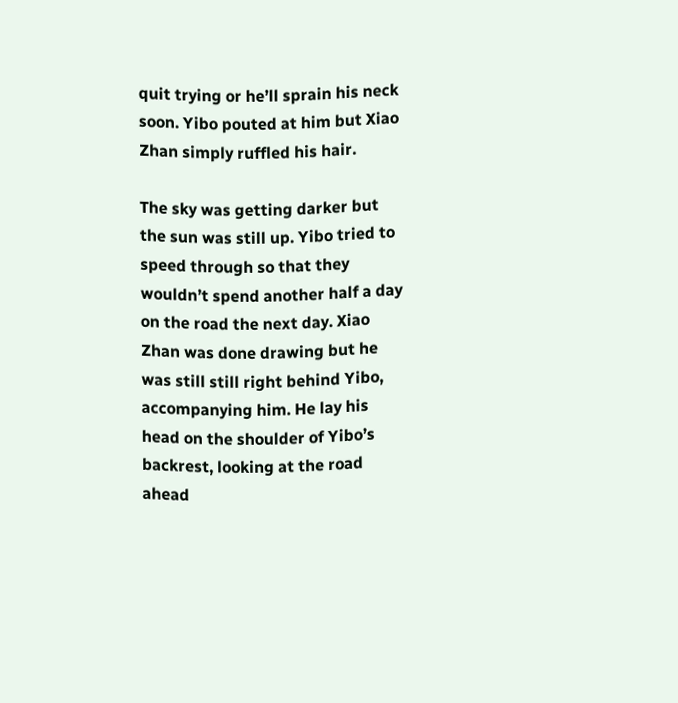quit trying or he’ll sprain his neck soon. Yibo pouted at him but Xiao Zhan simply ruffled his hair.

The sky was getting darker but the sun was still up. Yibo tried to speed through so that they wouldn’t spend another half a day on the road the next day. Xiao Zhan was done drawing but he was still still right behind Yibo, accompanying him. He lay his head on the shoulder of Yibo’s backrest, looking at the road ahead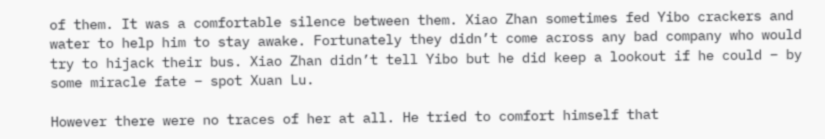of them. It was a comfortable silence between them. Xiao Zhan sometimes fed Yibo crackers and water to help him to stay awake. Fortunately they didn’t come across any bad company who would try to hijack their bus. Xiao Zhan didn’t tell Yibo but he did keep a lookout if he could – by some miracle fate – spot Xuan Lu.

However there were no traces of her at all. He tried to comfort himself that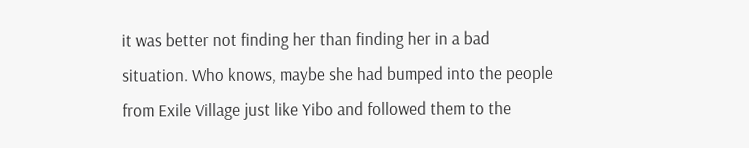it was better not finding her than finding her in a bad situation. Who knows, maybe she had bumped into the people from Exile Village just like Yibo and followed them to the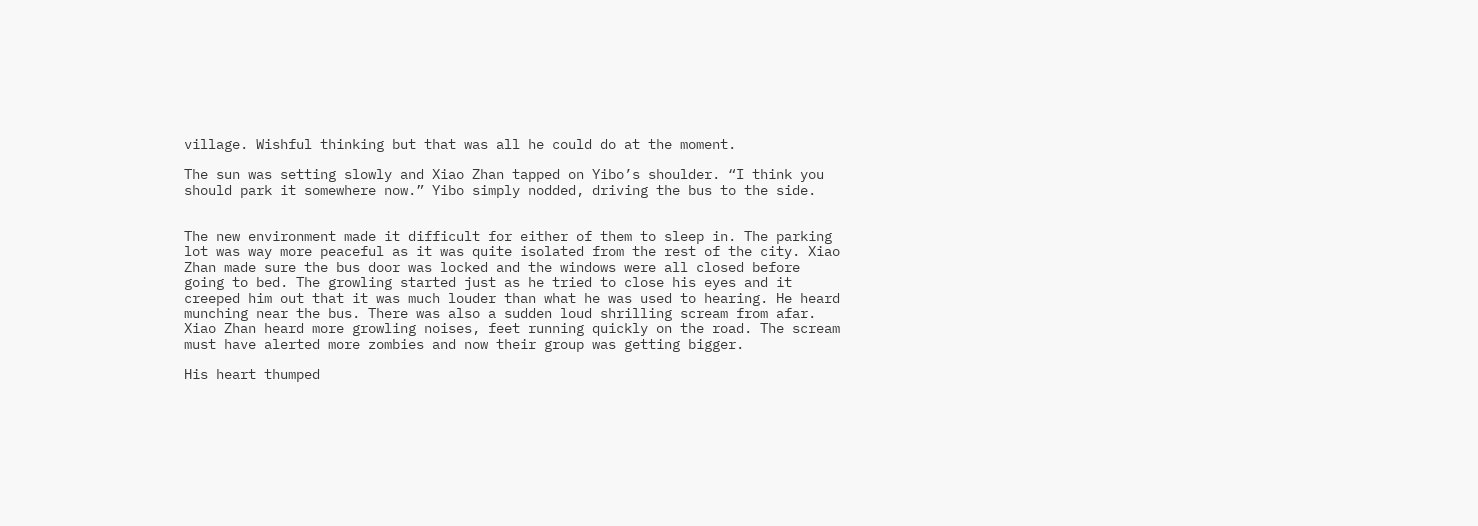village. Wishful thinking but that was all he could do at the moment.

The sun was setting slowly and Xiao Zhan tapped on Yibo’s shoulder. “I think you should park it somewhere now.” Yibo simply nodded, driving the bus to the side.


The new environment made it difficult for either of them to sleep in. The parking lot was way more peaceful as it was quite isolated from the rest of the city. Xiao Zhan made sure the bus door was locked and the windows were all closed before going to bed. The growling started just as he tried to close his eyes and it creeped him out that it was much louder than what he was used to hearing. He heard munching near the bus. There was also a sudden loud shrilling scream from afar. Xiao Zhan heard more growling noises, feet running quickly on the road. The scream must have alerted more zombies and now their group was getting bigger.

His heart thumped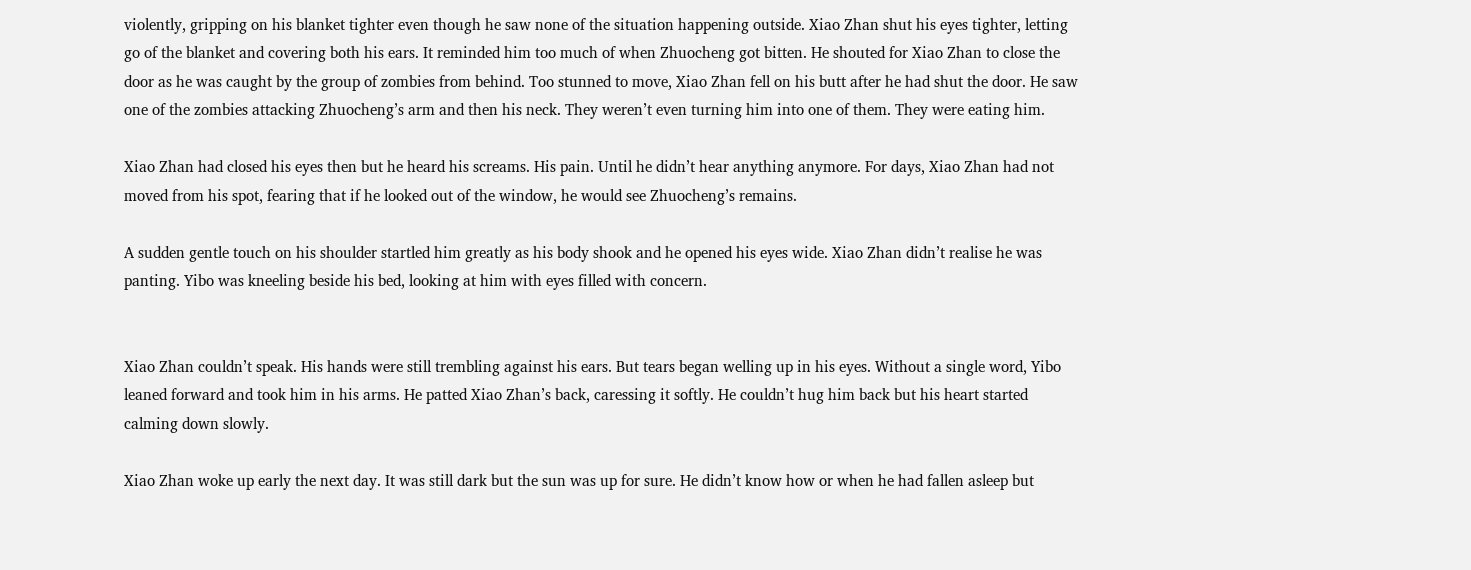violently, gripping on his blanket tighter even though he saw none of the situation happening outside. Xiao Zhan shut his eyes tighter, letting go of the blanket and covering both his ears. It reminded him too much of when Zhuocheng got bitten. He shouted for Xiao Zhan to close the door as he was caught by the group of zombies from behind. Too stunned to move, Xiao Zhan fell on his butt after he had shut the door. He saw one of the zombies attacking Zhuocheng’s arm and then his neck. They weren’t even turning him into one of them. They were eating him.

Xiao Zhan had closed his eyes then but he heard his screams. His pain. Until he didn’t hear anything anymore. For days, Xiao Zhan had not moved from his spot, fearing that if he looked out of the window, he would see Zhuocheng’s remains.

A sudden gentle touch on his shoulder startled him greatly as his body shook and he opened his eyes wide. Xiao Zhan didn’t realise he was panting. Yibo was kneeling beside his bed, looking at him with eyes filled with concern.


Xiao Zhan couldn’t speak. His hands were still trembling against his ears. But tears began welling up in his eyes. Without a single word, Yibo leaned forward and took him in his arms. He patted Xiao Zhan’s back, caressing it softly. He couldn’t hug him back but his heart started calming down slowly.

Xiao Zhan woke up early the next day. It was still dark but the sun was up for sure. He didn’t know how or when he had fallen asleep but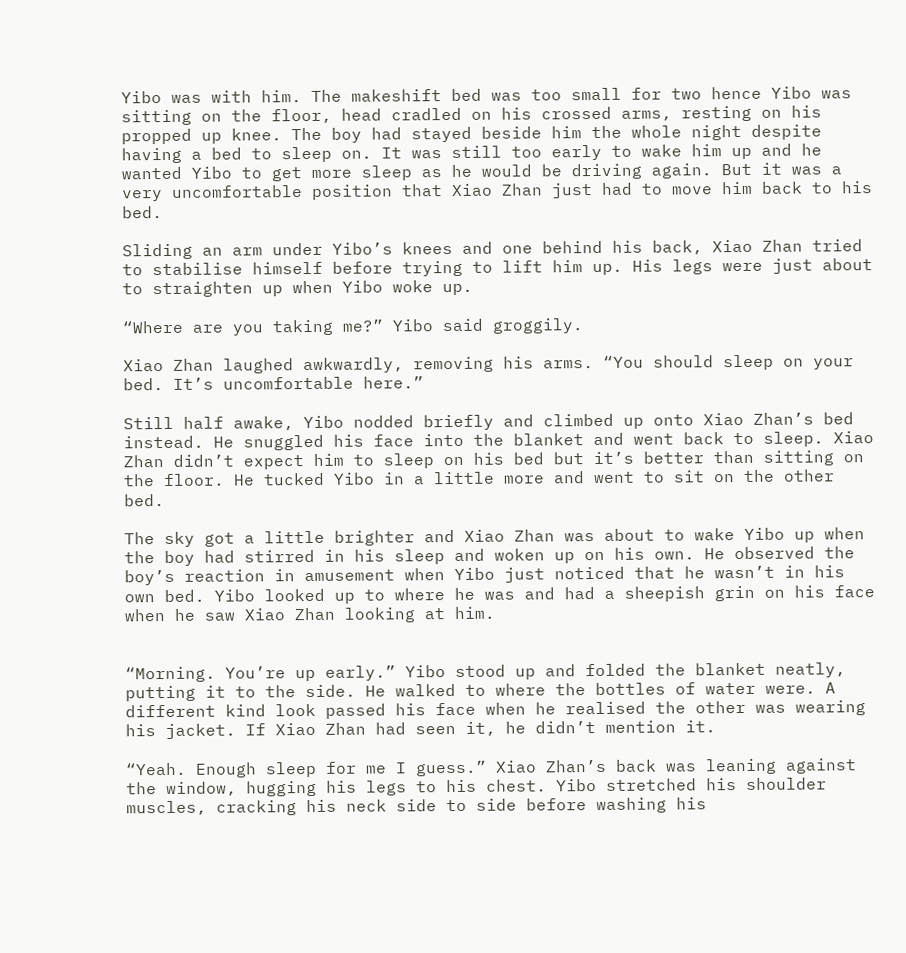Yibo was with him. The makeshift bed was too small for two hence Yibo was sitting on the floor, head cradled on his crossed arms, resting on his propped up knee. The boy had stayed beside him the whole night despite having a bed to sleep on. It was still too early to wake him up and he wanted Yibo to get more sleep as he would be driving again. But it was a very uncomfortable position that Xiao Zhan just had to move him back to his bed.

Sliding an arm under Yibo’s knees and one behind his back, Xiao Zhan tried to stabilise himself before trying to lift him up. His legs were just about to straighten up when Yibo woke up.

“Where are you taking me?” Yibo said groggily.

Xiao Zhan laughed awkwardly, removing his arms. “You should sleep on your bed. It’s uncomfortable here.”

Still half awake, Yibo nodded briefly and climbed up onto Xiao Zhan’s bed instead. He snuggled his face into the blanket and went back to sleep. Xiao Zhan didn’t expect him to sleep on his bed but it’s better than sitting on the floor. He tucked Yibo in a little more and went to sit on the other bed.

The sky got a little brighter and Xiao Zhan was about to wake Yibo up when the boy had stirred in his sleep and woken up on his own. He observed the boy’s reaction in amusement when Yibo just noticed that he wasn’t in his own bed. Yibo looked up to where he was and had a sheepish grin on his face when he saw Xiao Zhan looking at him.


“Morning. You’re up early.” Yibo stood up and folded the blanket neatly, putting it to the side. He walked to where the bottles of water were. A different kind look passed his face when he realised the other was wearing his jacket. If Xiao Zhan had seen it, he didn’t mention it.

“Yeah. Enough sleep for me I guess.” Xiao Zhan’s back was leaning against the window, hugging his legs to his chest. Yibo stretched his shoulder muscles, cracking his neck side to side before washing his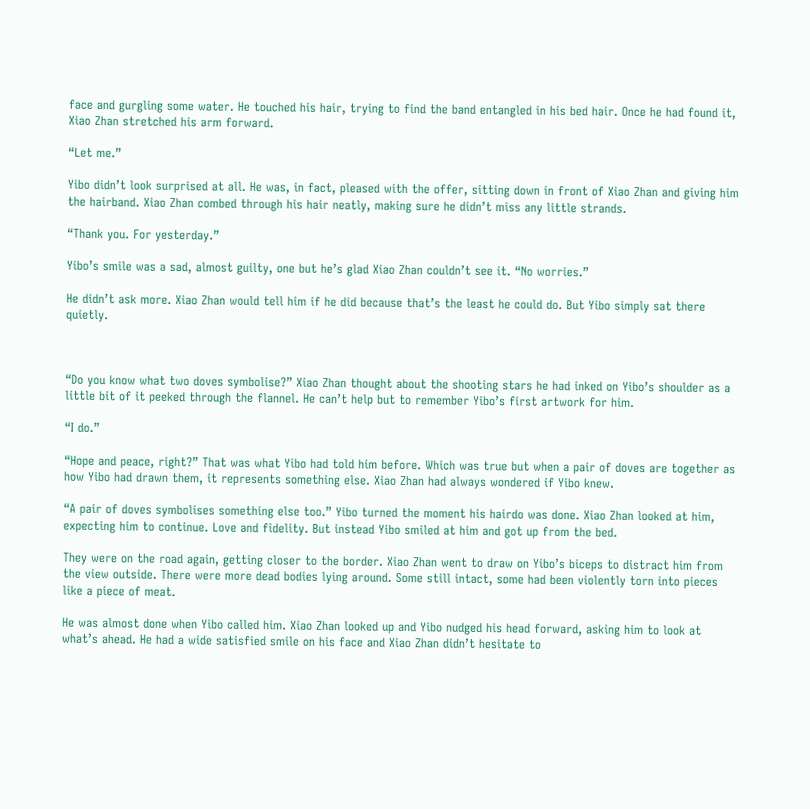face and gurgling some water. He touched his hair, trying to find the band entangled in his bed hair. Once he had found it, Xiao Zhan stretched his arm forward.

“Let me.”

Yibo didn’t look surprised at all. He was, in fact, pleased with the offer, sitting down in front of Xiao Zhan and giving him the hairband. Xiao Zhan combed through his hair neatly, making sure he didn’t miss any little strands.

“Thank you. For yesterday.”

Yibo’s smile was a sad, almost guilty, one but he’s glad Xiao Zhan couldn’t see it. “No worries.”

He didn’t ask more. Xiao Zhan would tell him if he did because that’s the least he could do. But Yibo simply sat there quietly.



“Do you know what two doves symbolise?” Xiao Zhan thought about the shooting stars he had inked on Yibo’s shoulder as a little bit of it peeked through the flannel. He can’t help but to remember Yibo’s first artwork for him.

“I do.”

“Hope and peace, right?” That was what Yibo had told him before. Which was true but when a pair of doves are together as how Yibo had drawn them, it represents something else. Xiao Zhan had always wondered if Yibo knew.

“A pair of doves symbolises something else too.” Yibo turned the moment his hairdo was done. Xiao Zhan looked at him, expecting him to continue. Love and fidelity. But instead Yibo smiled at him and got up from the bed.

They were on the road again, getting closer to the border. Xiao Zhan went to draw on Yibo’s biceps to distract him from the view outside. There were more dead bodies lying around. Some still intact, some had been violently torn into pieces like a piece of meat.

He was almost done when Yibo called him. Xiao Zhan looked up and Yibo nudged his head forward, asking him to look at what’s ahead. He had a wide satisfied smile on his face and Xiao Zhan didn’t hesitate to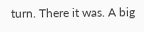turn. There it was. A big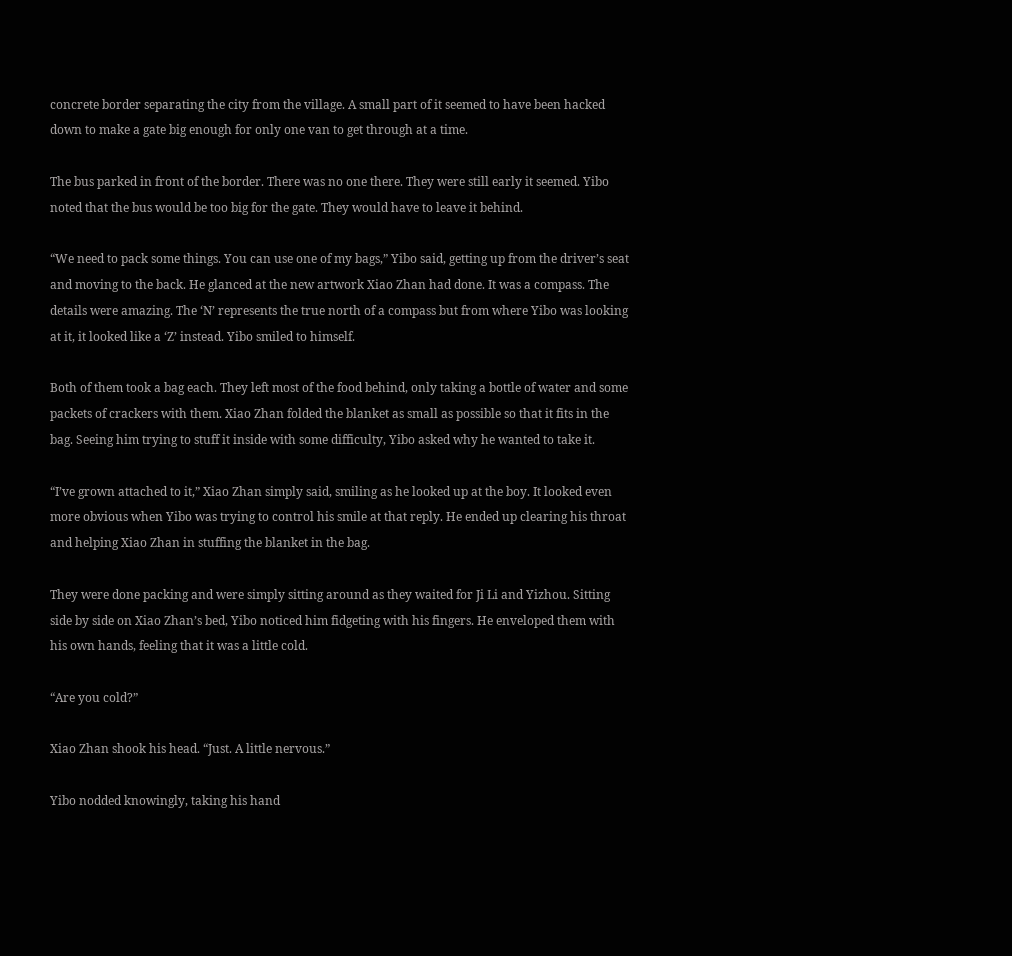concrete border separating the city from the village. A small part of it seemed to have been hacked down to make a gate big enough for only one van to get through at a time.

The bus parked in front of the border. There was no one there. They were still early it seemed. Yibo noted that the bus would be too big for the gate. They would have to leave it behind.

“We need to pack some things. You can use one of my bags,” Yibo said, getting up from the driver’s seat and moving to the back. He glanced at the new artwork Xiao Zhan had done. It was a compass. The details were amazing. The ‘N’ represents the true north of a compass but from where Yibo was looking at it, it looked like a ‘Z’ instead. Yibo smiled to himself.

Both of them took a bag each. They left most of the food behind, only taking a bottle of water and some packets of crackers with them. Xiao Zhan folded the blanket as small as possible so that it fits in the bag. Seeing him trying to stuff it inside with some difficulty, Yibo asked why he wanted to take it.

“I’ve grown attached to it,” Xiao Zhan simply said, smiling as he looked up at the boy. It looked even more obvious when Yibo was trying to control his smile at that reply. He ended up clearing his throat and helping Xiao Zhan in stuffing the blanket in the bag.

They were done packing and were simply sitting around as they waited for Ji Li and Yizhou. Sitting side by side on Xiao Zhan’s bed, Yibo noticed him fidgeting with his fingers. He enveloped them with his own hands, feeling that it was a little cold.

“Are you cold?”

Xiao Zhan shook his head. “Just. A little nervous.”

Yibo nodded knowingly, taking his hand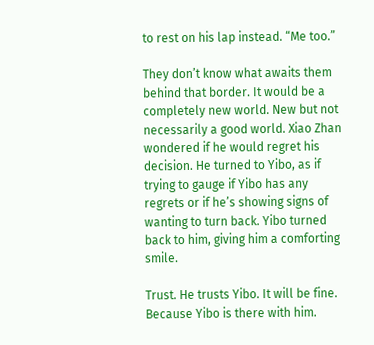to rest on his lap instead. “Me too.”

They don’t know what awaits them behind that border. It would be a completely new world. New but not necessarily a good world. Xiao Zhan wondered if he would regret his decision. He turned to Yibo, as if trying to gauge if Yibo has any regrets or if he’s showing signs of wanting to turn back. Yibo turned back to him, giving him a comforting smile.

Trust. He trusts Yibo. It will be fine. Because Yibo is there with him.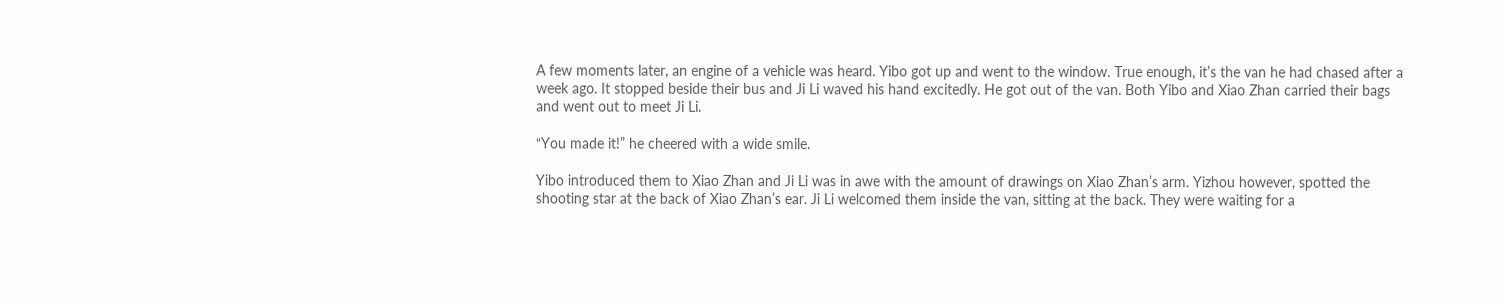A few moments later, an engine of a vehicle was heard. Yibo got up and went to the window. True enough, it’s the van he had chased after a week ago. It stopped beside their bus and Ji Li waved his hand excitedly. He got out of the van. Both Yibo and Xiao Zhan carried their bags and went out to meet Ji Li.

“You made it!” he cheered with a wide smile.

Yibo introduced them to Xiao Zhan and Ji Li was in awe with the amount of drawings on Xiao Zhan’s arm. Yizhou however, spotted the shooting star at the back of Xiao Zhan’s ear. Ji Li welcomed them inside the van, sitting at the back. They were waiting for a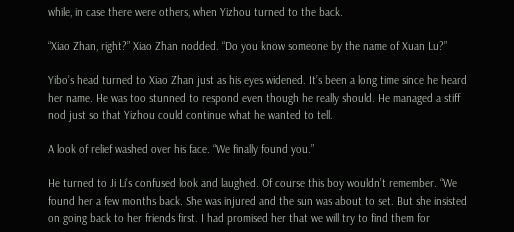while, in case there were others, when Yizhou turned to the back.

“Xiao Zhan, right?” Xiao Zhan nodded. “Do you know someone by the name of Xuan Lu?”

Yibo’s head turned to Xiao Zhan just as his eyes widened. It’s been a long time since he heard her name. He was too stunned to respond even though he really should. He managed a stiff nod just so that Yizhou could continue what he wanted to tell.

A look of relief washed over his face. “We finally found you.”

He turned to Ji Li’s confused look and laughed. Of course this boy wouldn’t remember. “We found her a few months back. She was injured and the sun was about to set. But she insisted on going back to her friends first. I had promised her that we will try to find them for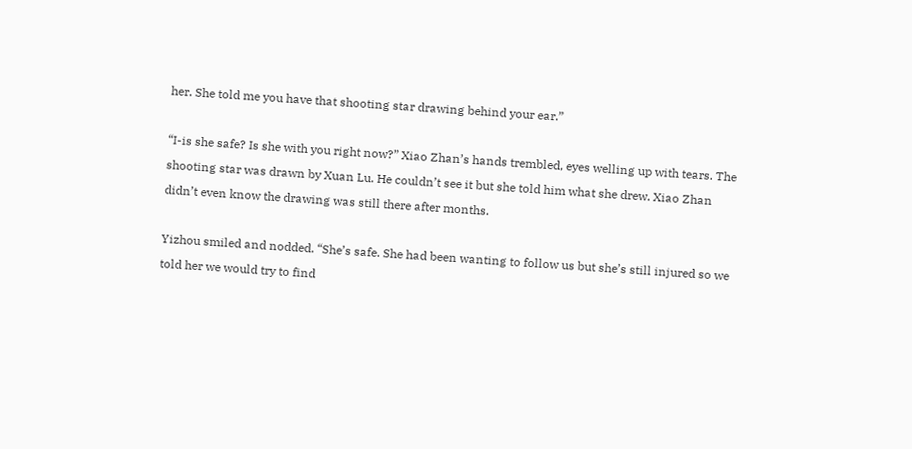her. She told me you have that shooting star drawing behind your ear.”

“I-is she safe? Is she with you right now?” Xiao Zhan’s hands trembled, eyes welling up with tears. The shooting star was drawn by Xuan Lu. He couldn’t see it but she told him what she drew. Xiao Zhan didn’t even know the drawing was still there after months.

Yizhou smiled and nodded. “She’s safe. She had been wanting to follow us but she’s still injured so we told her we would try to find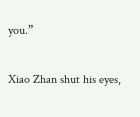you.”

Xiao Zhan shut his eyes,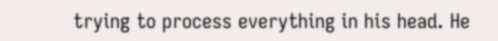trying to process everything in his head. He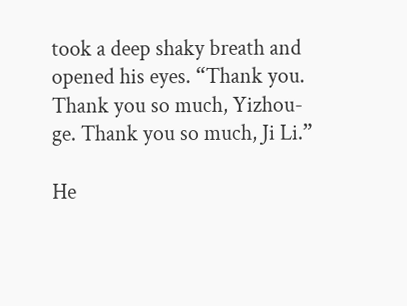took a deep shaky breath and opened his eyes. “Thank you. Thank you so much, Yizhou-ge. Thank you so much, Ji Li.”

He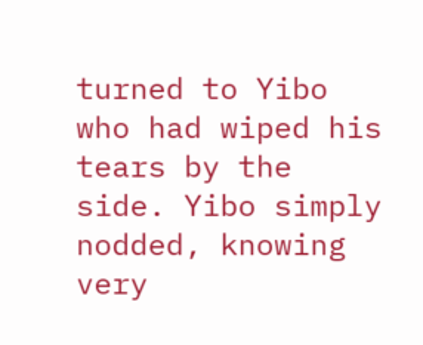turned to Yibo who had wiped his tears by the side. Yibo simply nodded, knowing very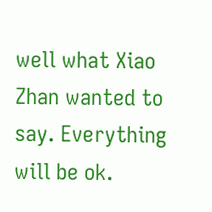well what Xiao Zhan wanted to say. Everything will be ok.